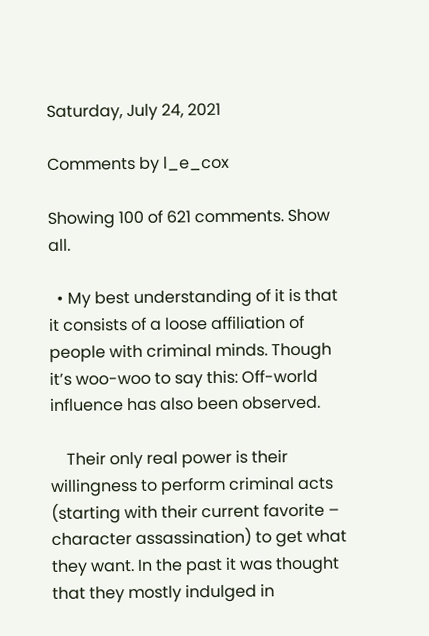Saturday, July 24, 2021

Comments by l_e_cox

Showing 100 of 621 comments. Show all.

  • My best understanding of it is that it consists of a loose affiliation of people with criminal minds. Though it’s woo-woo to say this: Off-world influence has also been observed.

    Their only real power is their willingness to perform criminal acts (starting with their current favorite – character assassination) to get what they want. In the past it was thought that they mostly indulged in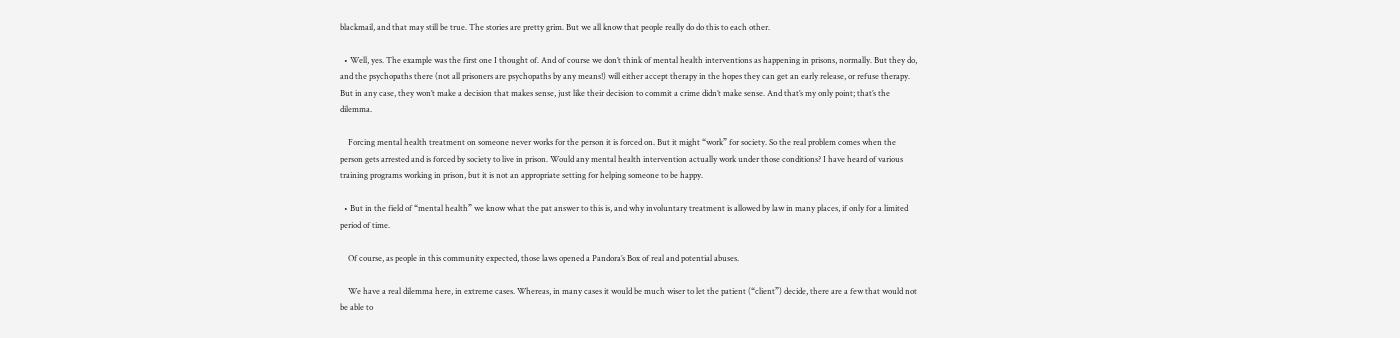blackmail, and that may still be true. The stories are pretty grim. But we all know that people really do do this to each other.

  • Well, yes. The example was the first one I thought of. And of course we don’t think of mental health interventions as happening in prisons, normally. But they do, and the psychopaths there (not all prisoners are psychopaths by any means!) will either accept therapy in the hopes they can get an early release, or refuse therapy. But in any case, they won’t make a decision that makes sense, just like their decision to commit a crime didn’t make sense. And that’s my only point; that’s the dilemma.

    Forcing mental health treatment on someone never works for the person it is forced on. But it might “work” for society. So the real problem comes when the person gets arrested and is forced by society to live in prison. Would any mental health intervention actually work under those conditions? I have heard of various training programs working in prison, but it is not an appropriate setting for helping someone to be happy.

  • But in the field of “mental health” we know what the pat answer to this is, and why involuntary treatment is allowed by law in many places, if only for a limited period of time.

    Of course, as people in this community expected, those laws opened a Pandora’s Box of real and potential abuses.

    We have a real dilemma here, in extreme cases. Whereas, in many cases it would be much wiser to let the patient (“client”) decide, there are a few that would not be able to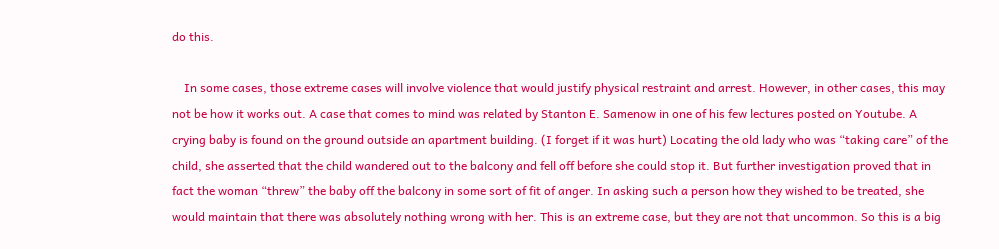do this.

    In some cases, those extreme cases will involve violence that would justify physical restraint and arrest. However, in other cases, this may not be how it works out. A case that comes to mind was related by Stanton E. Samenow in one of his few lectures posted on Youtube. A crying baby is found on the ground outside an apartment building. (I forget if it was hurt) Locating the old lady who was “taking care” of the child, she asserted that the child wandered out to the balcony and fell off before she could stop it. But further investigation proved that in fact the woman “threw” the baby off the balcony in some sort of fit of anger. In asking such a person how they wished to be treated, she would maintain that there was absolutely nothing wrong with her. This is an extreme case, but they are not that uncommon. So this is a big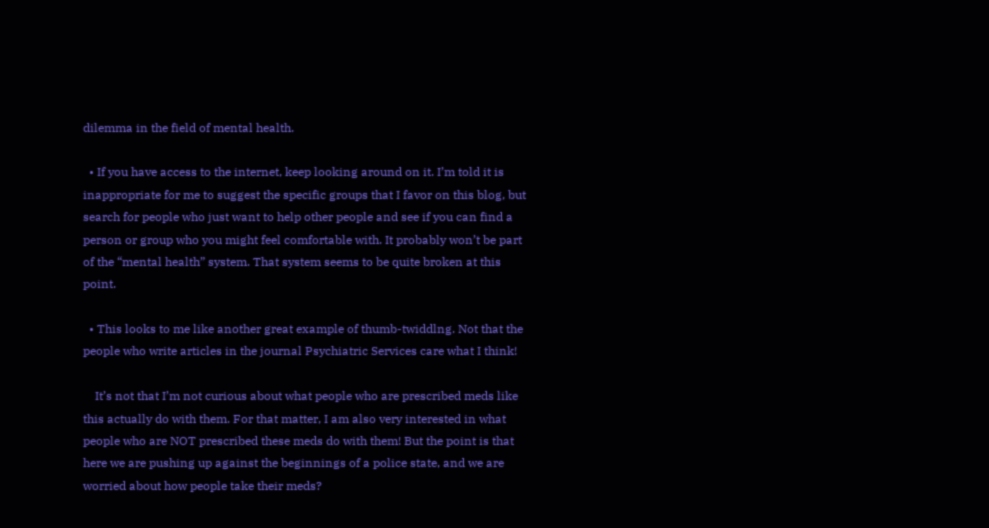dilemma in the field of mental health.

  • If you have access to the internet, keep looking around on it. I’m told it is inappropriate for me to suggest the specific groups that I favor on this blog, but search for people who just want to help other people and see if you can find a person or group who you might feel comfortable with. It probably won’t be part of the “mental health” system. That system seems to be quite broken at this point.

  • This looks to me like another great example of thumb-twiddlng. Not that the people who write articles in the journal Psychiatric Services care what I think!

    It’s not that I’m not curious about what people who are prescribed meds like this actually do with them. For that matter, I am also very interested in what people who are NOT prescribed these meds do with them! But the point is that here we are pushing up against the beginnings of a police state, and we are worried about how people take their meds?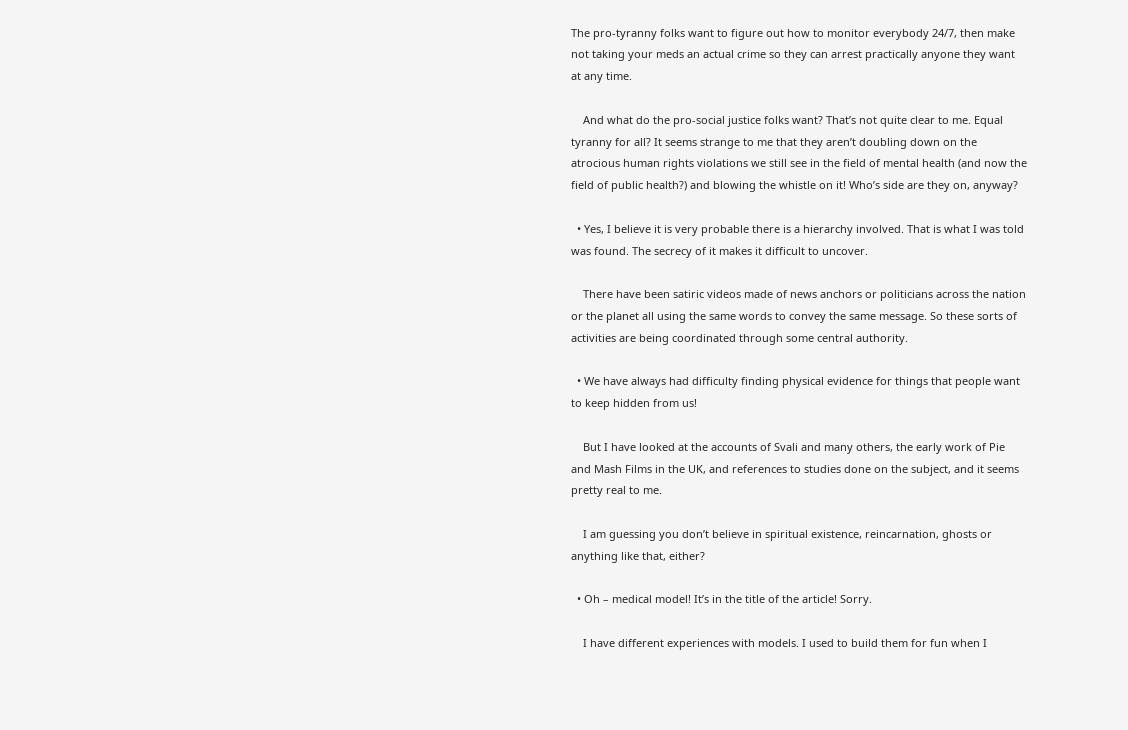The pro-tyranny folks want to figure out how to monitor everybody 24/7, then make not taking your meds an actual crime so they can arrest practically anyone they want at any time.

    And what do the pro-social justice folks want? That’s not quite clear to me. Equal tyranny for all? It seems strange to me that they aren’t doubling down on the atrocious human rights violations we still see in the field of mental health (and now the field of public health?) and blowing the whistle on it! Who’s side are they on, anyway?

  • Yes, I believe it is very probable there is a hierarchy involved. That is what I was told was found. The secrecy of it makes it difficult to uncover.

    There have been satiric videos made of news anchors or politicians across the nation or the planet all using the same words to convey the same message. So these sorts of activities are being coordinated through some central authority.

  • We have always had difficulty finding physical evidence for things that people want to keep hidden from us!

    But I have looked at the accounts of Svali and many others, the early work of Pie and Mash Films in the UK, and references to studies done on the subject, and it seems pretty real to me.

    I am guessing you don’t believe in spiritual existence, reincarnation, ghosts or anything like that, either?

  • Oh – medical model! It’s in the title of the article! Sorry.

    I have different experiences with models. I used to build them for fun when I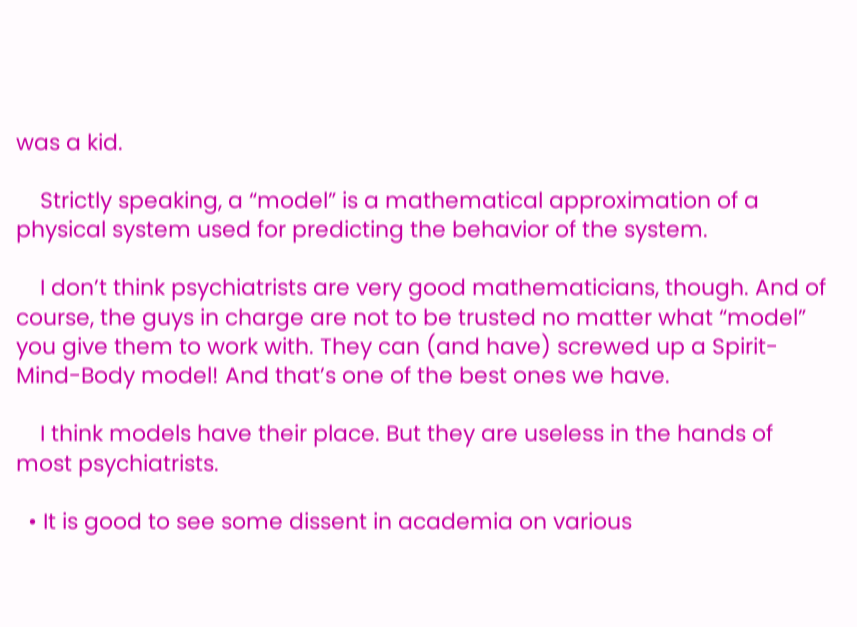was a kid.

    Strictly speaking, a “model” is a mathematical approximation of a physical system used for predicting the behavior of the system.

    I don’t think psychiatrists are very good mathematicians, though. And of course, the guys in charge are not to be trusted no matter what “model” you give them to work with. They can (and have) screwed up a Spirit-Mind-Body model! And that’s one of the best ones we have.

    I think models have their place. But they are useless in the hands of most psychiatrists.

  • It is good to see some dissent in academia on various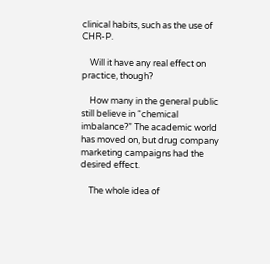clinical habits, such as the use of CHR-P.

    Will it have any real effect on practice, though?

    How many in the general public still believe in “chemical imbalance?” The academic world has moved on, but drug company marketing campaigns had the desired effect.

    The whole idea of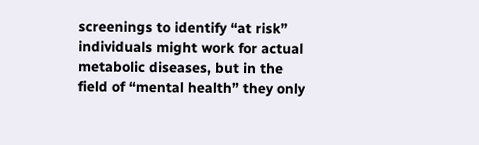screenings to identify “at risk” individuals might work for actual metabolic diseases, but in the field of “mental health” they only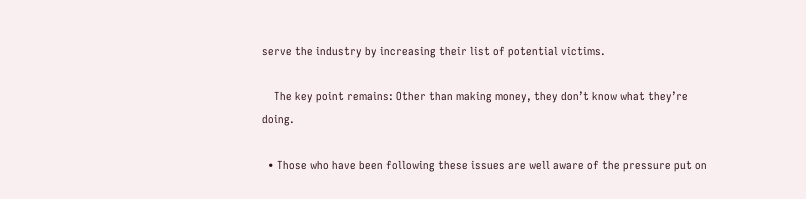serve the industry by increasing their list of potential victims.

    The key point remains: Other than making money, they don’t know what they’re doing.

  • Those who have been following these issues are well aware of the pressure put on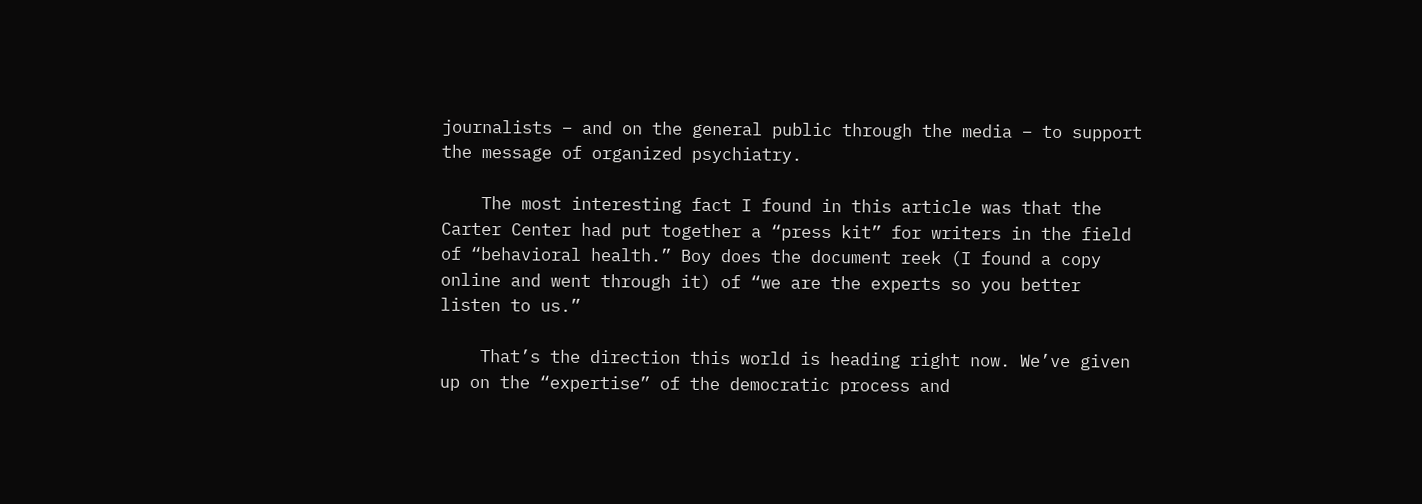journalists – and on the general public through the media – to support the message of organized psychiatry.

    The most interesting fact I found in this article was that the Carter Center had put together a “press kit” for writers in the field of “behavioral health.” Boy does the document reek (I found a copy online and went through it) of “we are the experts so you better listen to us.”

    That’s the direction this world is heading right now. We’ve given up on the “expertise” of the democratic process and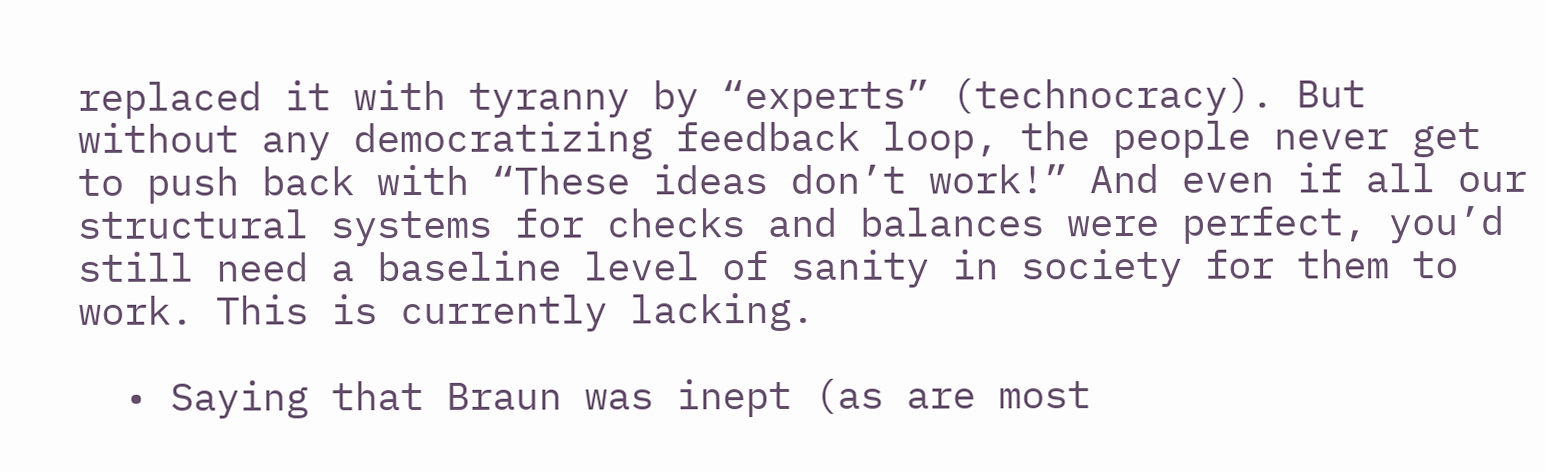replaced it with tyranny by “experts” (technocracy). But without any democratizing feedback loop, the people never get to push back with “These ideas don’t work!” And even if all our structural systems for checks and balances were perfect, you’d still need a baseline level of sanity in society for them to work. This is currently lacking.

  • Saying that Braun was inept (as are most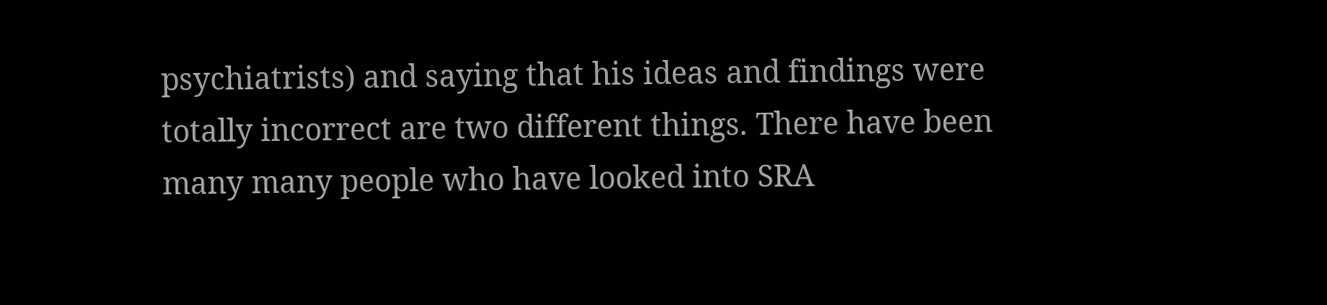psychiatrists) and saying that his ideas and findings were totally incorrect are two different things. There have been many many people who have looked into SRA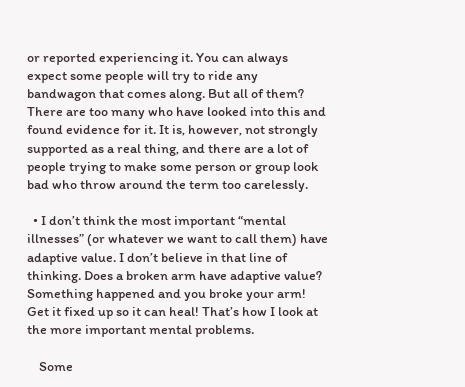or reported experiencing it. You can always expect some people will try to ride any bandwagon that comes along. But all of them? There are too many who have looked into this and found evidence for it. It is, however, not strongly supported as a real thing, and there are a lot of people trying to make some person or group look bad who throw around the term too carelessly.

  • I don’t think the most important “mental illnesses” (or whatever we want to call them) have adaptive value. I don’t believe in that line of thinking. Does a broken arm have adaptive value? Something happened and you broke your arm! Get it fixed up so it can heal! That’s how I look at the more important mental problems.

    Some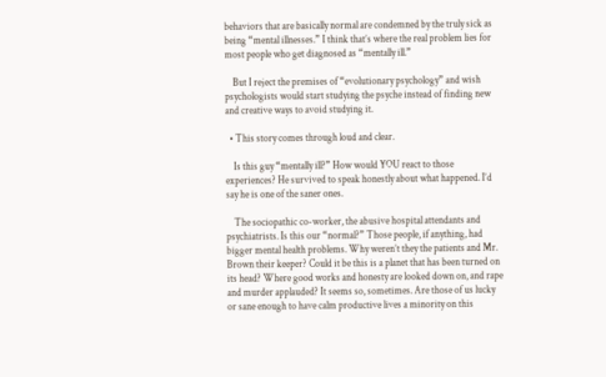behaviors that are basically normal are condemned by the truly sick as being “mental illnesses.” I think that’s where the real problem lies for most people who get diagnosed as “mentally ill.”

    But I reject the premises of “evolutionary psychology” and wish psychologists would start studying the psyche instead of finding new and creative ways to avoid studying it.

  • This story comes through loud and clear.

    Is this guy “mentally ill?” How would YOU react to those experiences? He survived to speak honestly about what happened. I’d say he is one of the saner ones.

    The sociopathic co-worker, the abusive hospital attendants and psychiatrists. Is this our “normal?” Those people, if anything, had bigger mental health problems. Why weren’t they the patients and Mr. Brown their keeper? Could it be this is a planet that has been turned on its head? Where good works and honesty are looked down on, and rape and murder applauded? It seems so, sometimes. Are those of us lucky or sane enough to have calm productive lives a minority on this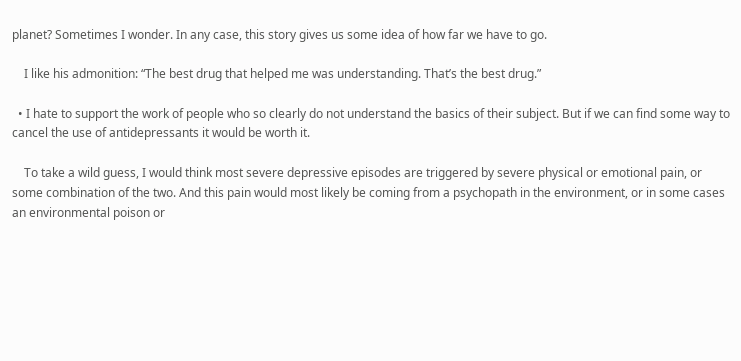planet? Sometimes I wonder. In any case, this story gives us some idea of how far we have to go.

    I like his admonition: “The best drug that helped me was understanding. That’s the best drug.”

  • I hate to support the work of people who so clearly do not understand the basics of their subject. But if we can find some way to cancel the use of antidepressants it would be worth it.

    To take a wild guess, I would think most severe depressive episodes are triggered by severe physical or emotional pain, or some combination of the two. And this pain would most likely be coming from a psychopath in the environment, or in some cases an environmental poison or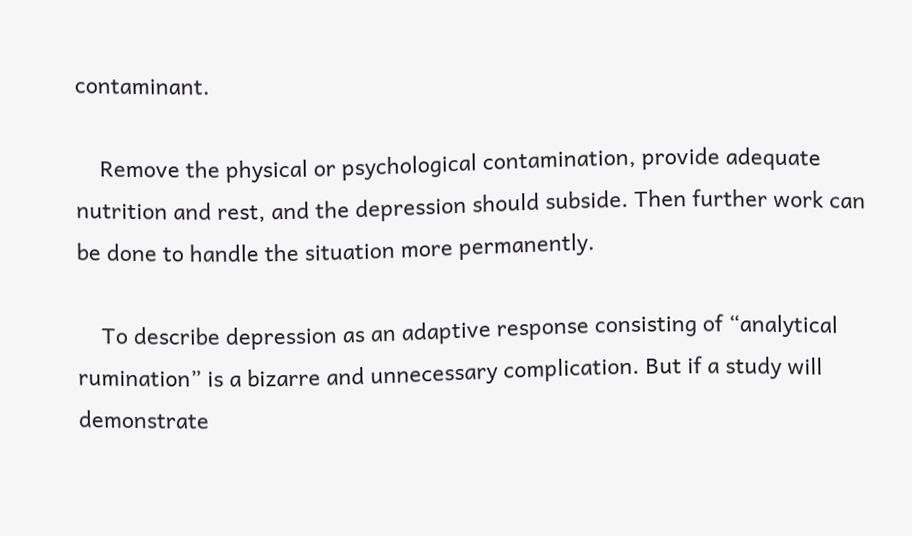contaminant.

    Remove the physical or psychological contamination, provide adequate nutrition and rest, and the depression should subside. Then further work can be done to handle the situation more permanently.

    To describe depression as an adaptive response consisting of “analytical rumination” is a bizarre and unnecessary complication. But if a study will demonstrate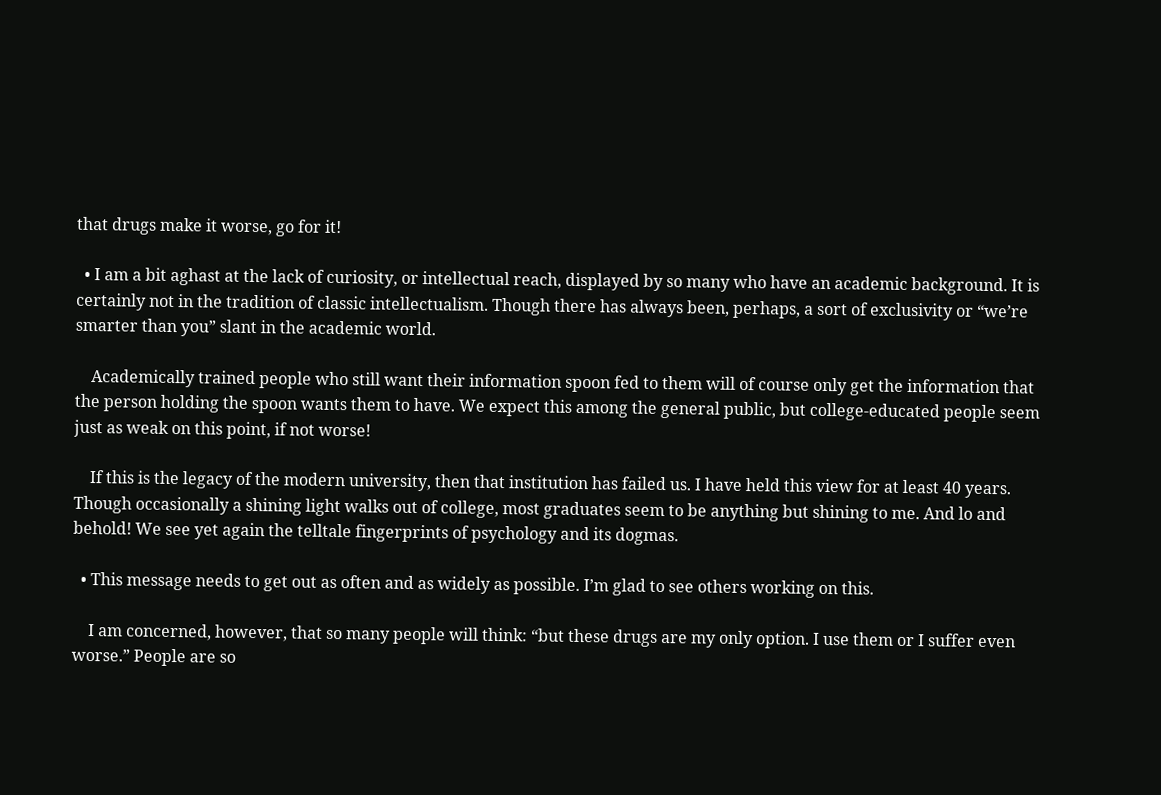that drugs make it worse, go for it!

  • I am a bit aghast at the lack of curiosity, or intellectual reach, displayed by so many who have an academic background. It is certainly not in the tradition of classic intellectualism. Though there has always been, perhaps, a sort of exclusivity or “we’re smarter than you” slant in the academic world.

    Academically trained people who still want their information spoon fed to them will of course only get the information that the person holding the spoon wants them to have. We expect this among the general public, but college-educated people seem just as weak on this point, if not worse!

    If this is the legacy of the modern university, then that institution has failed us. I have held this view for at least 40 years. Though occasionally a shining light walks out of college, most graduates seem to be anything but shining to me. And lo and behold! We see yet again the telltale fingerprints of psychology and its dogmas.

  • This message needs to get out as often and as widely as possible. I’m glad to see others working on this.

    I am concerned, however, that so many people will think: “but these drugs are my only option. I use them or I suffer even worse.” People are so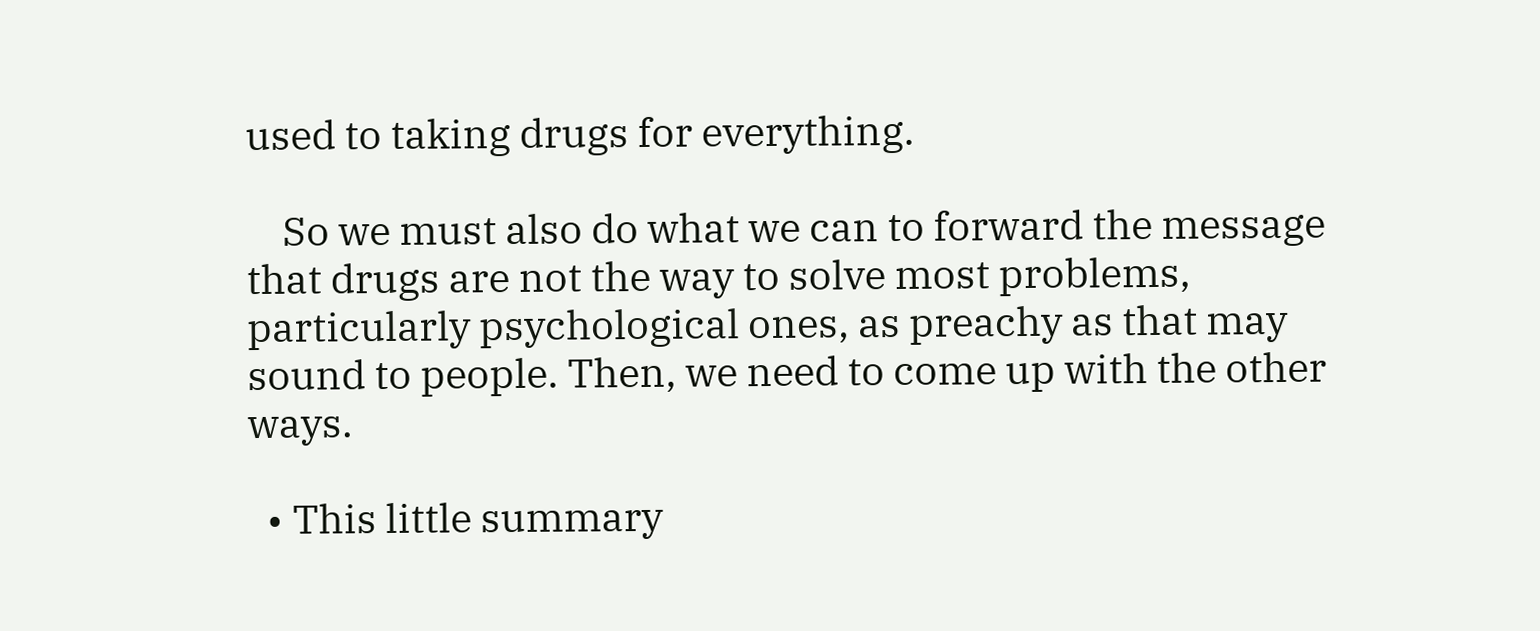used to taking drugs for everything.

    So we must also do what we can to forward the message that drugs are not the way to solve most problems, particularly psychological ones, as preachy as that may sound to people. Then, we need to come up with the other ways.

  • This little summary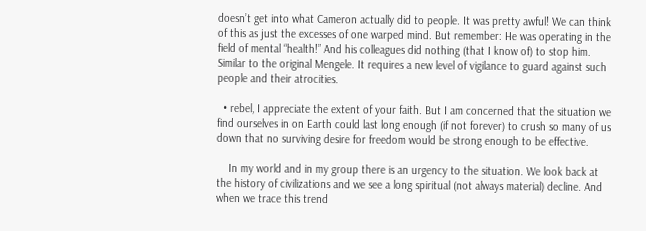doesn’t get into what Cameron actually did to people. It was pretty awful! We can think of this as just the excesses of one warped mind. But remember: He was operating in the field of mental “health!” And his colleagues did nothing (that I know of) to stop him. Similar to the original Mengele. It requires a new level of vigilance to guard against such people and their atrocities.

  • rebel, I appreciate the extent of your faith. But I am concerned that the situation we find ourselves in on Earth could last long enough (if not forever) to crush so many of us down that no surviving desire for freedom would be strong enough to be effective.

    In my world and in my group there is an urgency to the situation. We look back at the history of civilizations and we see a long spiritual (not always material) decline. And when we trace this trend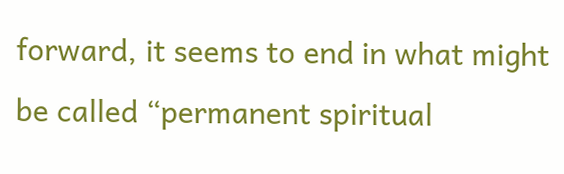forward, it seems to end in what might be called “permanent spiritual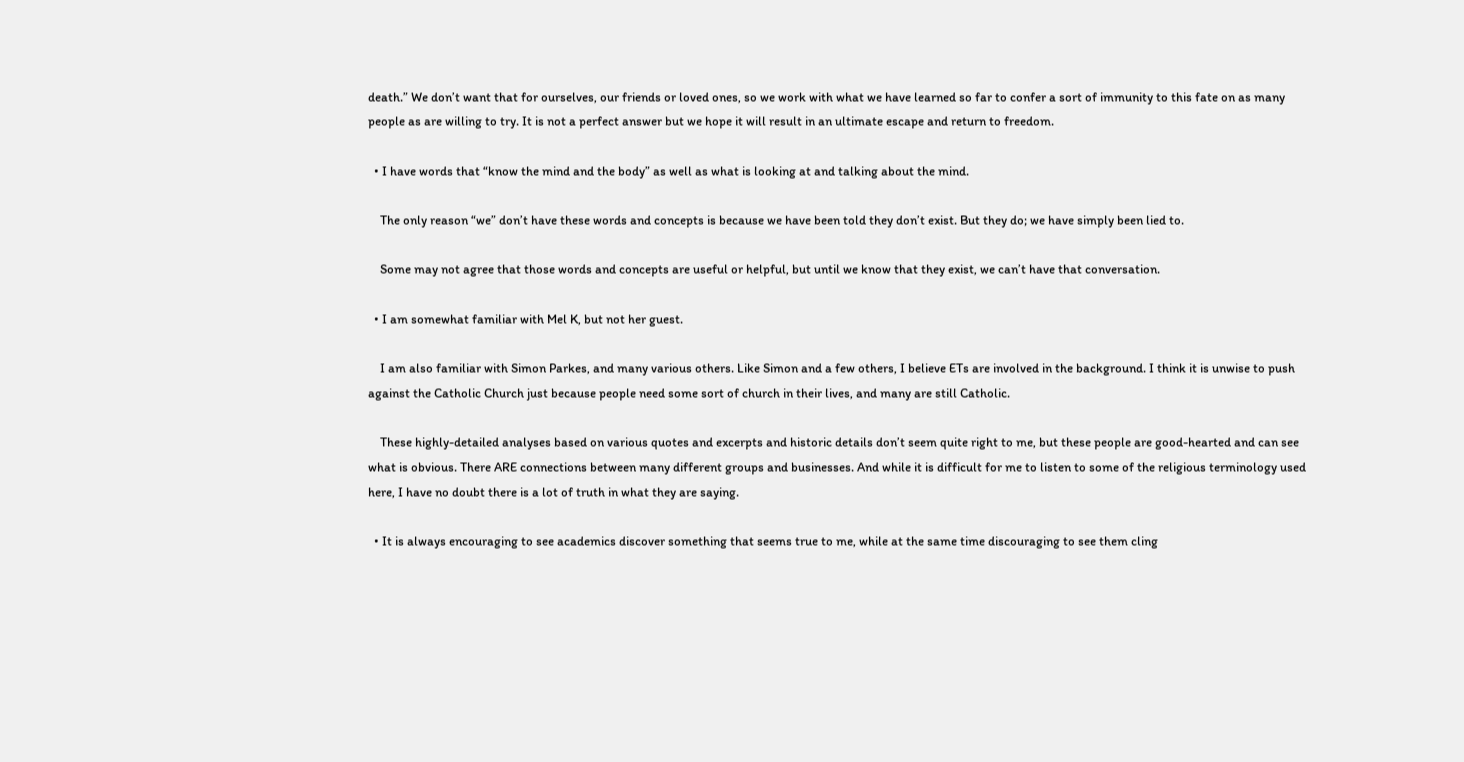death.” We don’t want that for ourselves, our friends or loved ones, so we work with what we have learned so far to confer a sort of immunity to this fate on as many people as are willing to try. It is not a perfect answer but we hope it will result in an ultimate escape and return to freedom.

  • I have words that “know the mind and the body” as well as what is looking at and talking about the mind.

    The only reason “we” don’t have these words and concepts is because we have been told they don’t exist. But they do; we have simply been lied to.

    Some may not agree that those words and concepts are useful or helpful, but until we know that they exist, we can’t have that conversation.

  • I am somewhat familiar with Mel K, but not her guest.

    I am also familiar with Simon Parkes, and many various others. Like Simon and a few others, I believe ETs are involved in the background. I think it is unwise to push against the Catholic Church just because people need some sort of church in their lives, and many are still Catholic.

    These highly-detailed analyses based on various quotes and excerpts and historic details don’t seem quite right to me, but these people are good-hearted and can see what is obvious. There ARE connections between many different groups and businesses. And while it is difficult for me to listen to some of the religious terminology used here, I have no doubt there is a lot of truth in what they are saying.

  • It is always encouraging to see academics discover something that seems true to me, while at the same time discouraging to see them cling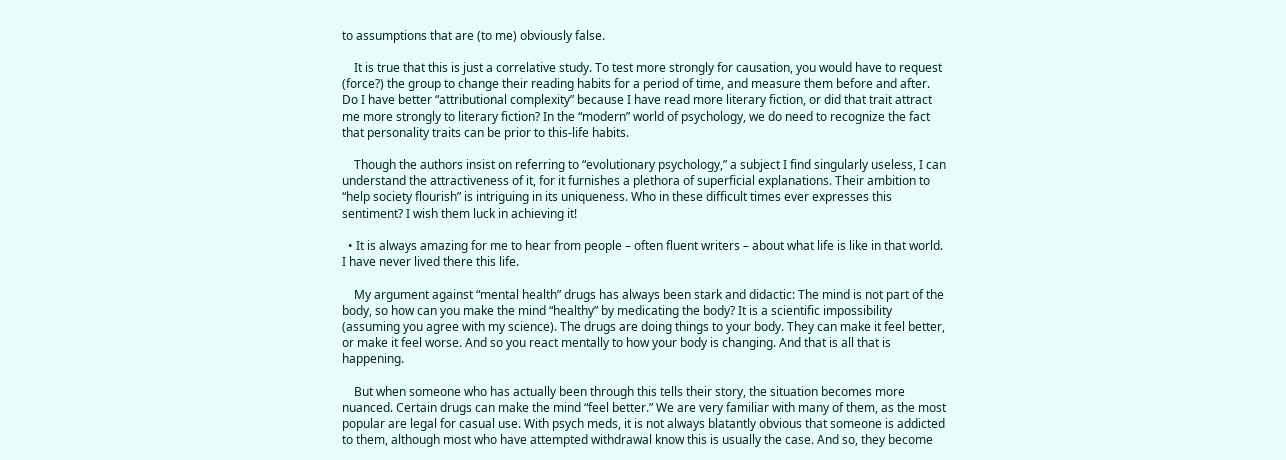to assumptions that are (to me) obviously false.

    It is true that this is just a correlative study. To test more strongly for causation, you would have to request (force?) the group to change their reading habits for a period of time, and measure them before and after. Do I have better “attributional complexity” because I have read more literary fiction, or did that trait attract me more strongly to literary fiction? In the “modern” world of psychology, we do need to recognize the fact that personality traits can be prior to this-life habits.

    Though the authors insist on referring to “evolutionary psychology,” a subject I find singularly useless, I can understand the attractiveness of it, for it furnishes a plethora of superficial explanations. Their ambition to “help society flourish” is intriguing in its uniqueness. Who in these difficult times ever expresses this sentiment? I wish them luck in achieving it!

  • It is always amazing for me to hear from people – often fluent writers – about what life is like in that world. I have never lived there this life.

    My argument against “mental health” drugs has always been stark and didactic: The mind is not part of the body, so how can you make the mind “healthy” by medicating the body? It is a scientific impossibility (assuming you agree with my science). The drugs are doing things to your body. They can make it feel better, or make it feel worse. And so you react mentally to how your body is changing. And that is all that is happening.

    But when someone who has actually been through this tells their story, the situation becomes more nuanced. Certain drugs can make the mind “feel better.” We are very familiar with many of them, as the most popular are legal for casual use. With psych meds, it is not always blatantly obvious that someone is addicted to them, although most who have attempted withdrawal know this is usually the case. And so, they become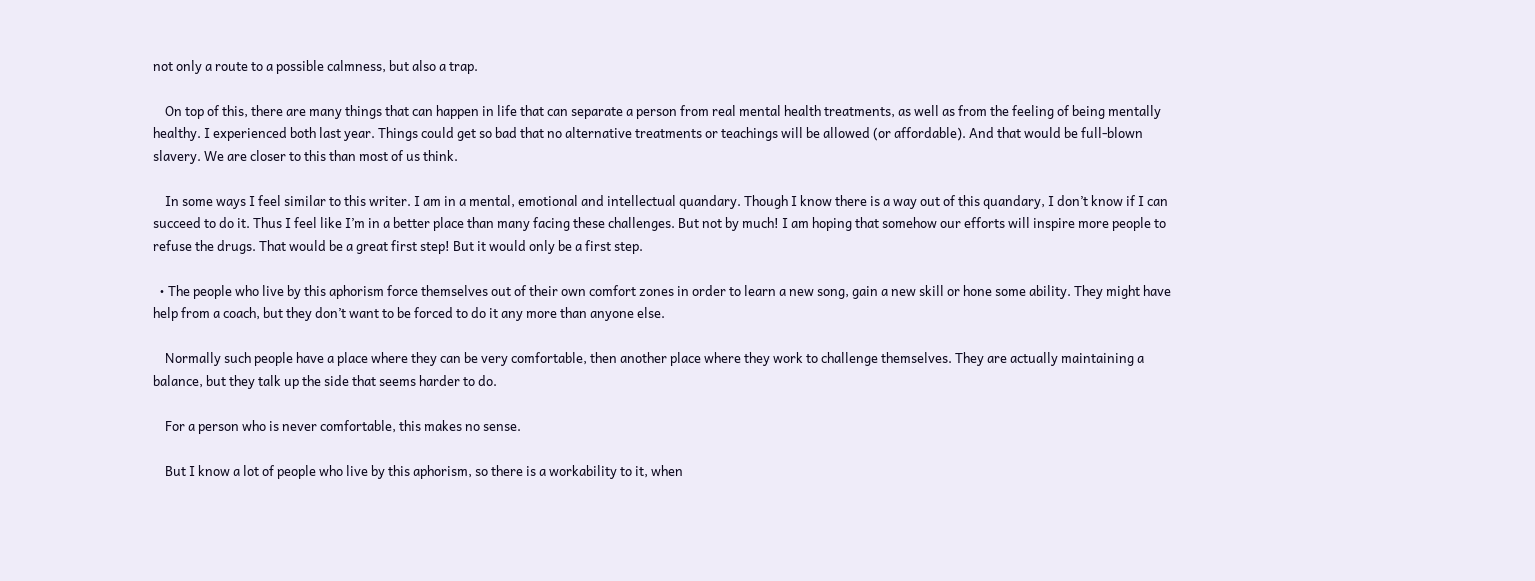not only a route to a possible calmness, but also a trap.

    On top of this, there are many things that can happen in life that can separate a person from real mental health treatments, as well as from the feeling of being mentally healthy. I experienced both last year. Things could get so bad that no alternative treatments or teachings will be allowed (or affordable). And that would be full-blown slavery. We are closer to this than most of us think.

    In some ways I feel similar to this writer. I am in a mental, emotional and intellectual quandary. Though I know there is a way out of this quandary, I don’t know if I can succeed to do it. Thus I feel like I’m in a better place than many facing these challenges. But not by much! I am hoping that somehow our efforts will inspire more people to refuse the drugs. That would be a great first step! But it would only be a first step.

  • The people who live by this aphorism force themselves out of their own comfort zones in order to learn a new song, gain a new skill or hone some ability. They might have help from a coach, but they don’t want to be forced to do it any more than anyone else.

    Normally such people have a place where they can be very comfortable, then another place where they work to challenge themselves. They are actually maintaining a balance, but they talk up the side that seems harder to do.

    For a person who is never comfortable, this makes no sense.

    But I know a lot of people who live by this aphorism, so there is a workability to it, when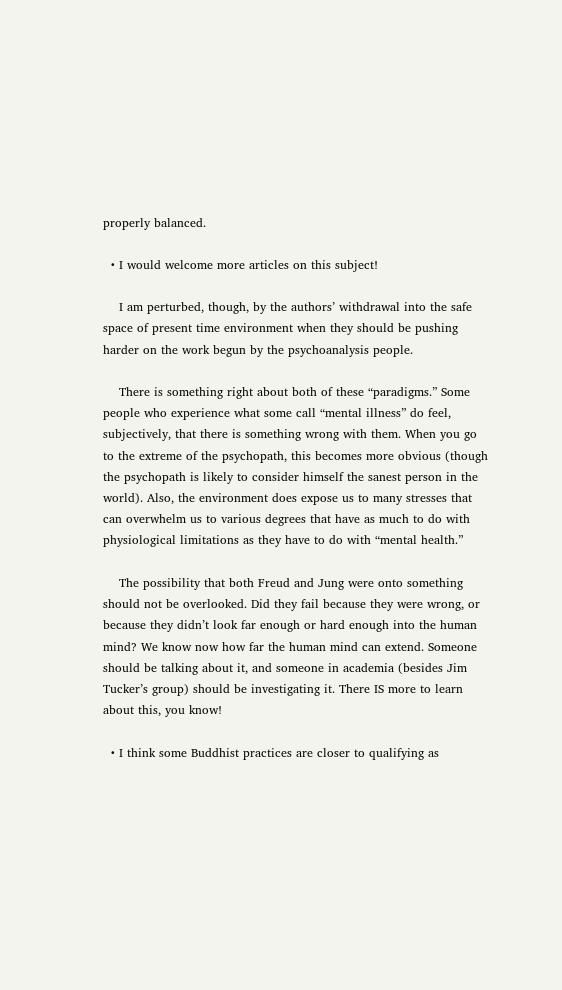properly balanced.

  • I would welcome more articles on this subject!

    I am perturbed, though, by the authors’ withdrawal into the safe space of present time environment when they should be pushing harder on the work begun by the psychoanalysis people.

    There is something right about both of these “paradigms.” Some people who experience what some call “mental illness” do feel, subjectively, that there is something wrong with them. When you go to the extreme of the psychopath, this becomes more obvious (though the psychopath is likely to consider himself the sanest person in the world). Also, the environment does expose us to many stresses that can overwhelm us to various degrees that have as much to do with physiological limitations as they have to do with “mental health.”

    The possibility that both Freud and Jung were onto something should not be overlooked. Did they fail because they were wrong, or because they didn’t look far enough or hard enough into the human mind? We know now how far the human mind can extend. Someone should be talking about it, and someone in academia (besides Jim Tucker’s group) should be investigating it. There IS more to learn about this, you know!

  • I think some Buddhist practices are closer to qualifying as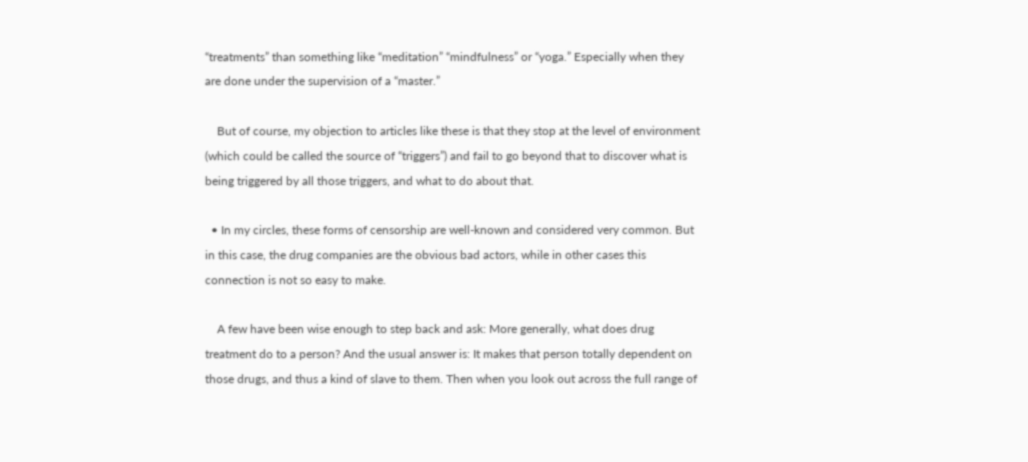“treatments” than something like “meditation” “mindfulness” or “yoga.” Especially when they are done under the supervision of a “master.”

    But of course, my objection to articles like these is that they stop at the level of environment (which could be called the source of “triggers”) and fail to go beyond that to discover what is being triggered by all those triggers, and what to do about that.

  • In my circles, these forms of censorship are well-known and considered very common. But in this case, the drug companies are the obvious bad actors, while in other cases this connection is not so easy to make.

    A few have been wise enough to step back and ask: More generally, what does drug treatment do to a person? And the usual answer is: It makes that person totally dependent on those drugs, and thus a kind of slave to them. Then when you look out across the full range of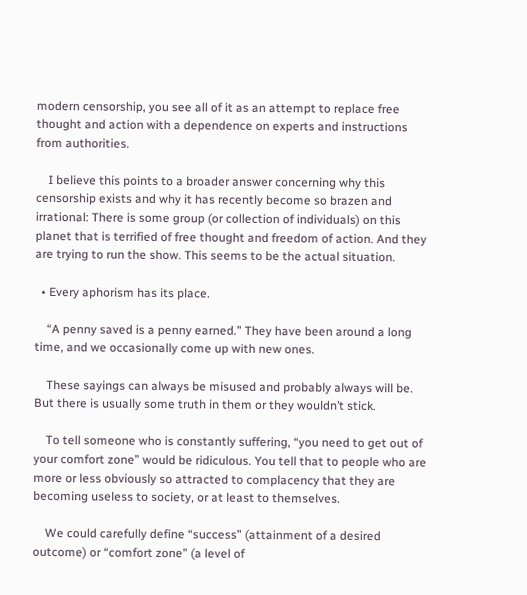modern censorship, you see all of it as an attempt to replace free thought and action with a dependence on experts and instructions from authorities.

    I believe this points to a broader answer concerning why this censorship exists and why it has recently become so brazen and irrational: There is some group (or collection of individuals) on this planet that is terrified of free thought and freedom of action. And they are trying to run the show. This seems to be the actual situation.

  • Every aphorism has its place.

    “A penny saved is a penny earned.” They have been around a long time, and we occasionally come up with new ones.

    These sayings can always be misused and probably always will be. But there is usually some truth in them or they wouldn’t stick.

    To tell someone who is constantly suffering, “you need to get out of your comfort zone” would be ridiculous. You tell that to people who are more or less obviously so attracted to complacency that they are becoming useless to society, or at least to themselves.

    We could carefully define “success” (attainment of a desired outcome) or “comfort zone” (a level of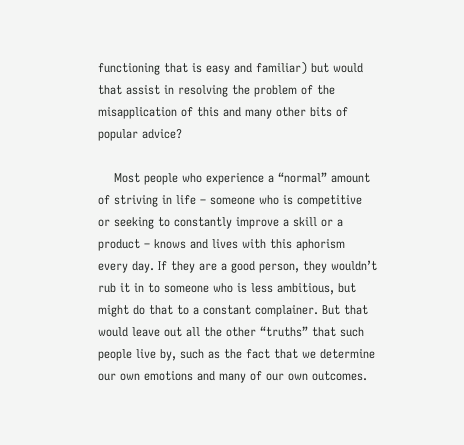functioning that is easy and familiar) but would that assist in resolving the problem of the misapplication of this and many other bits of popular advice?

    Most people who experience a “normal” amount of striving in life – someone who is competitive or seeking to constantly improve a skill or a product – knows and lives with this aphorism every day. If they are a good person, they wouldn’t rub it in to someone who is less ambitious, but might do that to a constant complainer. But that would leave out all the other “truths” that such people live by, such as the fact that we determine our own emotions and many of our own outcomes.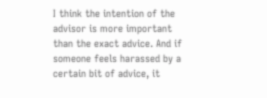I think the intention of the advisor is more important than the exact advice. And if someone feels harassed by a certain bit of advice, it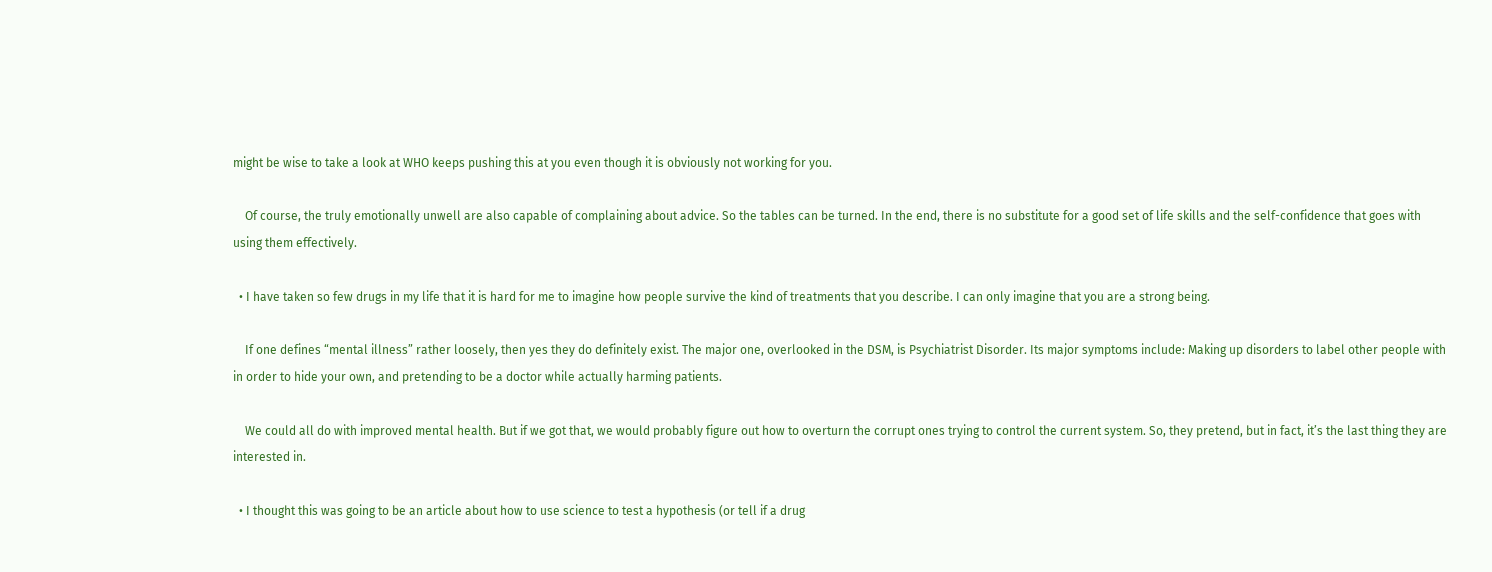might be wise to take a look at WHO keeps pushing this at you even though it is obviously not working for you.

    Of course, the truly emotionally unwell are also capable of complaining about advice. So the tables can be turned. In the end, there is no substitute for a good set of life skills and the self-confidence that goes with using them effectively.

  • I have taken so few drugs in my life that it is hard for me to imagine how people survive the kind of treatments that you describe. I can only imagine that you are a strong being.

    If one defines “mental illness” rather loosely, then yes they do definitely exist. The major one, overlooked in the DSM, is Psychiatrist Disorder. Its major symptoms include: Making up disorders to label other people with in order to hide your own, and pretending to be a doctor while actually harming patients.

    We could all do with improved mental health. But if we got that, we would probably figure out how to overturn the corrupt ones trying to control the current system. So, they pretend, but in fact, it’s the last thing they are interested in.

  • I thought this was going to be an article about how to use science to test a hypothesis (or tell if a drug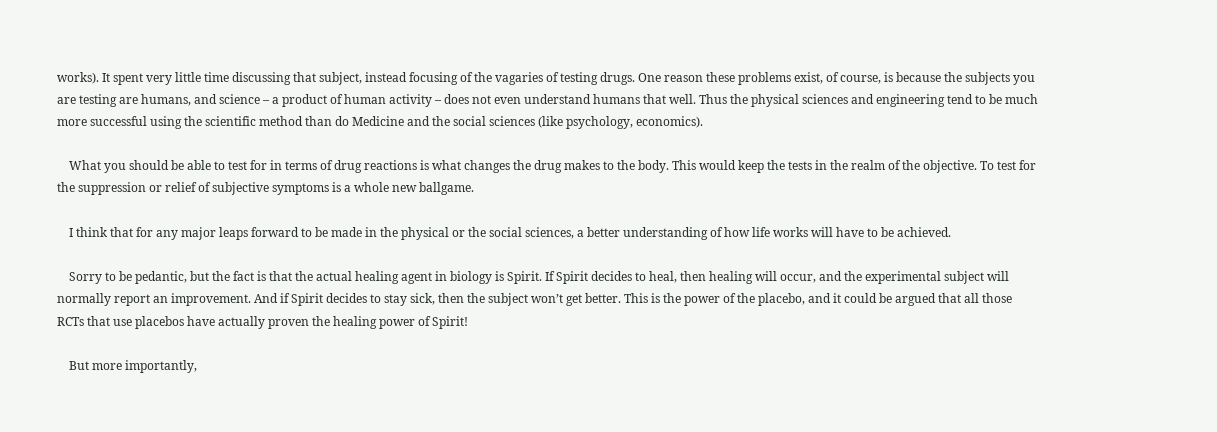works). It spent very little time discussing that subject, instead focusing of the vagaries of testing drugs. One reason these problems exist, of course, is because the subjects you are testing are humans, and science – a product of human activity – does not even understand humans that well. Thus the physical sciences and engineering tend to be much more successful using the scientific method than do Medicine and the social sciences (like psychology, economics).

    What you should be able to test for in terms of drug reactions is what changes the drug makes to the body. This would keep the tests in the realm of the objective. To test for the suppression or relief of subjective symptoms is a whole new ballgame.

    I think that for any major leaps forward to be made in the physical or the social sciences, a better understanding of how life works will have to be achieved.

    Sorry to be pedantic, but the fact is that the actual healing agent in biology is Spirit. If Spirit decides to heal, then healing will occur, and the experimental subject will normally report an improvement. And if Spirit decides to stay sick, then the subject won’t get better. This is the power of the placebo, and it could be argued that all those RCTs that use placebos have actually proven the healing power of Spirit!

    But more importantly,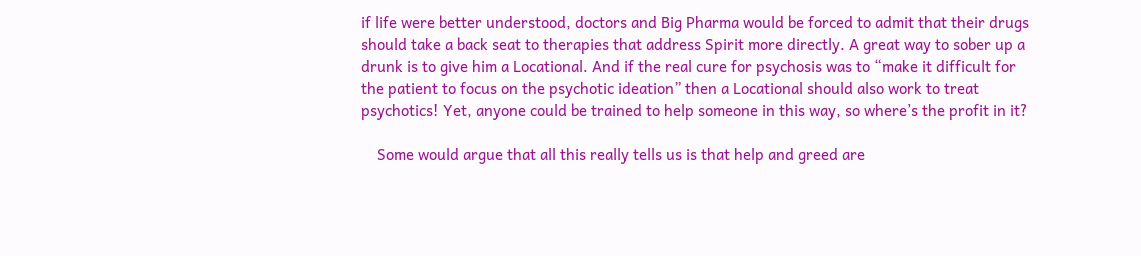if life were better understood, doctors and Big Pharma would be forced to admit that their drugs should take a back seat to therapies that address Spirit more directly. A great way to sober up a drunk is to give him a Locational. And if the real cure for psychosis was to “make it difficult for the patient to focus on the psychotic ideation” then a Locational should also work to treat psychotics! Yet, anyone could be trained to help someone in this way, so where’s the profit in it?

    Some would argue that all this really tells us is that help and greed are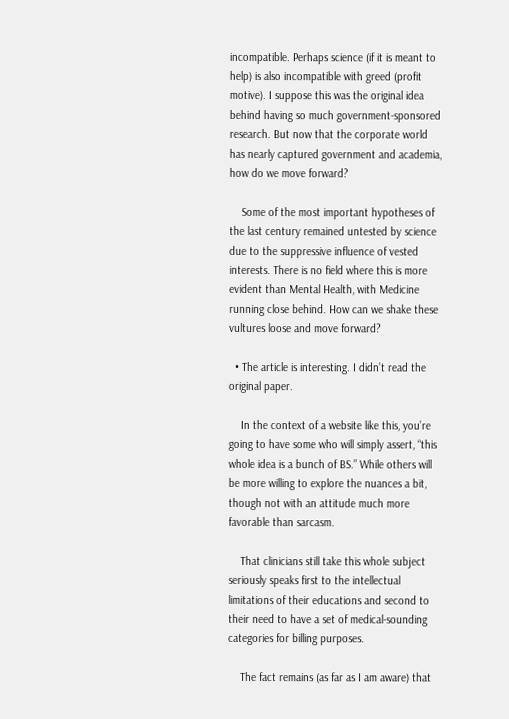incompatible. Perhaps science (if it is meant to help) is also incompatible with greed (profit motive). I suppose this was the original idea behind having so much government-sponsored research. But now that the corporate world has nearly captured government and academia, how do we move forward?

    Some of the most important hypotheses of the last century remained untested by science due to the suppressive influence of vested interests. There is no field where this is more evident than Mental Health, with Medicine running close behind. How can we shake these vultures loose and move forward?

  • The article is interesting. I didn’t read the original paper.

    In the context of a website like this, you’re going to have some who will simply assert, “this whole idea is a bunch of BS.” While others will be more willing to explore the nuances a bit, though not with an attitude much more favorable than sarcasm.

    That clinicians still take this whole subject seriously speaks first to the intellectual limitations of their educations and second to their need to have a set of medical-sounding categories for billing purposes.

    The fact remains (as far as I am aware) that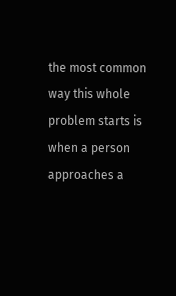the most common way this whole problem starts is when a person approaches a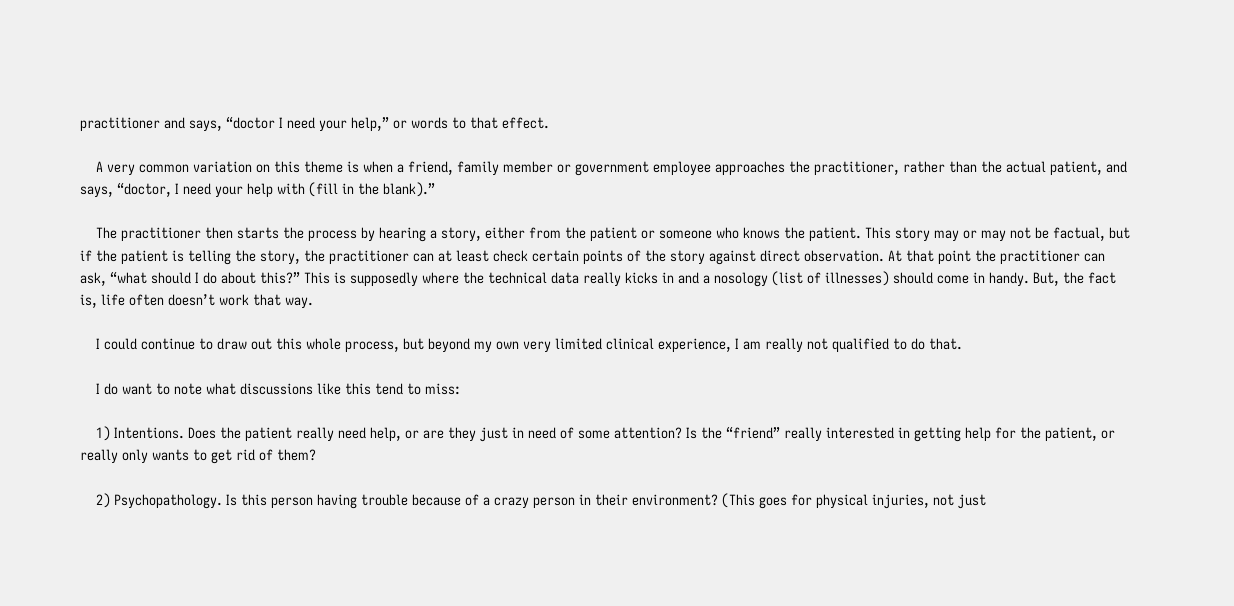practitioner and says, “doctor I need your help,” or words to that effect.

    A very common variation on this theme is when a friend, family member or government employee approaches the practitioner, rather than the actual patient, and says, “doctor, I need your help with (fill in the blank).”

    The practitioner then starts the process by hearing a story, either from the patient or someone who knows the patient. This story may or may not be factual, but if the patient is telling the story, the practitioner can at least check certain points of the story against direct observation. At that point the practitioner can ask, “what should I do about this?” This is supposedly where the technical data really kicks in and a nosology (list of illnesses) should come in handy. But, the fact is, life often doesn’t work that way.

    I could continue to draw out this whole process, but beyond my own very limited clinical experience, I am really not qualified to do that.

    I do want to note what discussions like this tend to miss:

    1) Intentions. Does the patient really need help, or are they just in need of some attention? Is the “friend” really interested in getting help for the patient, or really only wants to get rid of them?

    2) Psychopathology. Is this person having trouble because of a crazy person in their environment? (This goes for physical injuries, not just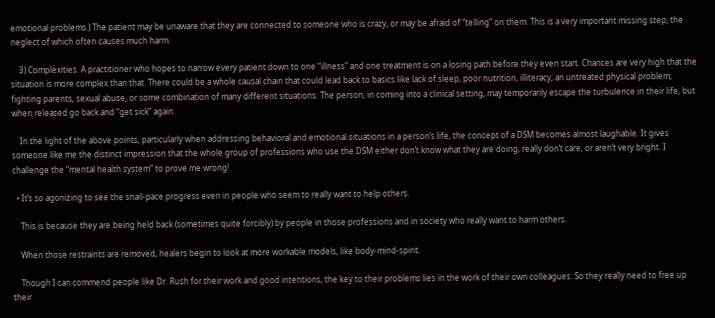emotional problems.) The patient may be unaware that they are connected to someone who is crazy, or may be afraid of “telling” on them. This is a very important missing step, the neglect of which often causes much harm.

    3) Complexities. A practitioner who hopes to narrow every patient down to one “illness” and one treatment is on a losing path before they even start. Chances are very high that the situation is more complex than that. There could be a whole causal chain that could lead back to basics like lack of sleep, poor nutrition, illiteracy, an untreated physical problem, fighting parents, sexual abuse, or some combination of many different situations. The person, in coming into a clinical setting, may temporarily escape the turbulence in their life, but when released go back and “get sick” again.

    In the light of the above points, particularly when addressing behavioral and emotional situations in a person’s life, the concept of a DSM becomes almost laughable. It gives someone like me the distinct impression that the whole group of professions who use the DSM either don’t know what they are doing, really don’t care, or aren’t very bright. I challenge the “mental health system” to prove me wrong!

  • It’s so agonizing to see the snail-pace progress even in people who seem to really want to help others.

    This is because they are being held back (sometimes quite forcibly) by people in those professions and in society who really want to harm others.

    When those restraints are removed, healers begin to look at more workable models, like body-mind-spirit.

    Though I can commend people like Dr. Rush for their work and good intentions, the key to their problems lies in the work of their own colleagues. So they really need to free up their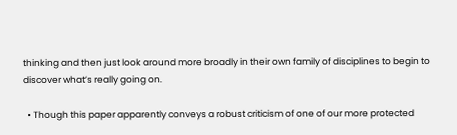thinking and then just look around more broadly in their own family of disciplines to begin to discover what’s really going on.

  • Though this paper apparently conveys a robust criticism of one of our more protected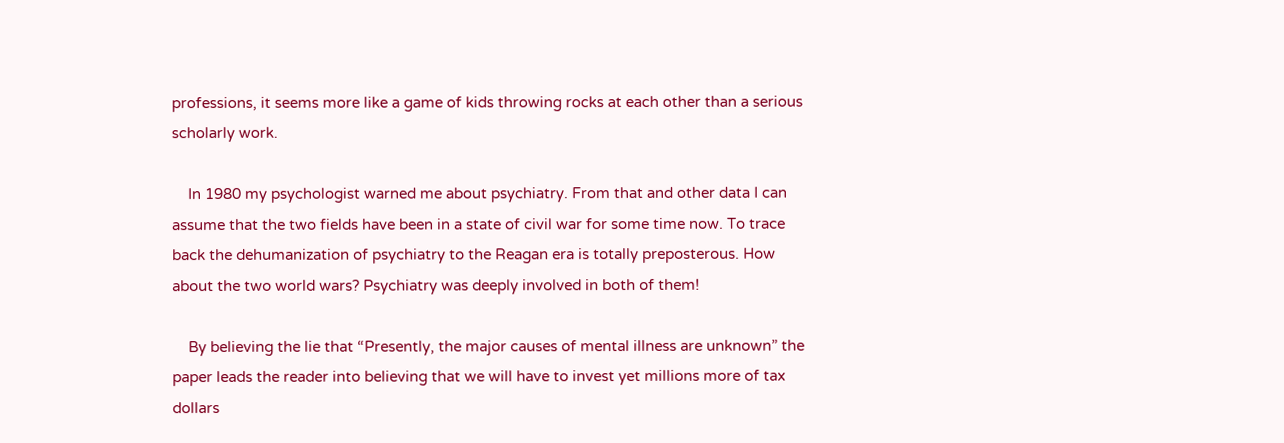professions, it seems more like a game of kids throwing rocks at each other than a serious scholarly work.

    In 1980 my psychologist warned me about psychiatry. From that and other data I can assume that the two fields have been in a state of civil war for some time now. To trace back the dehumanization of psychiatry to the Reagan era is totally preposterous. How about the two world wars? Psychiatry was deeply involved in both of them!

    By believing the lie that “Presently, the major causes of mental illness are unknown” the paper leads the reader into believing that we will have to invest yet millions more of tax dollars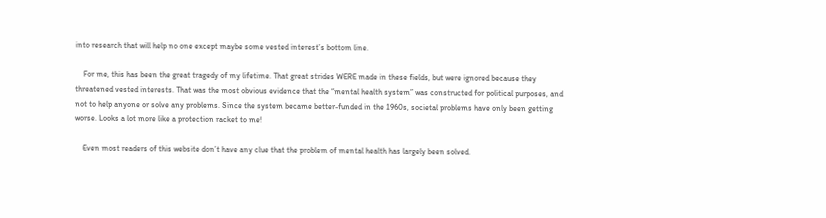into research that will help no one except maybe some vested interest’s bottom line.

    For me, this has been the great tragedy of my lifetime. That great strides WERE made in these fields, but were ignored because they threatened vested interests. That was the most obvious evidence that the “mental health system” was constructed for political purposes, and not to help anyone or solve any problems. Since the system became better-funded in the 1960s, societal problems have only been getting worse. Looks a lot more like a protection racket to me!

    Even most readers of this website don’t have any clue that the problem of mental health has largely been solved.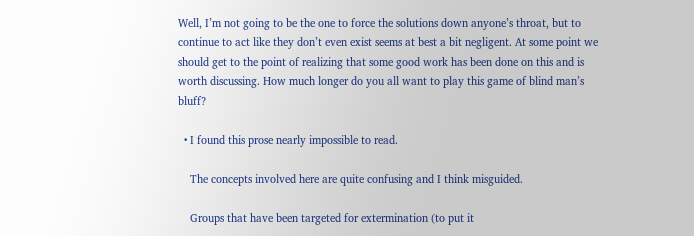Well, I’m not going to be the one to force the solutions down anyone’s throat, but to continue to act like they don’t even exist seems at best a bit negligent. At some point we should get to the point of realizing that some good work has been done on this and is worth discussing. How much longer do you all want to play this game of blind man’s bluff?

  • I found this prose nearly impossible to read.

    The concepts involved here are quite confusing and I think misguided.

    Groups that have been targeted for extermination (to put it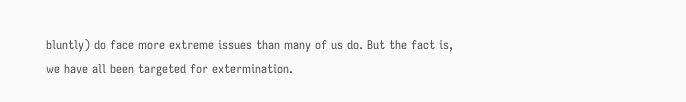bluntly) do face more extreme issues than many of us do. But the fact is, we have all been targeted for extermination.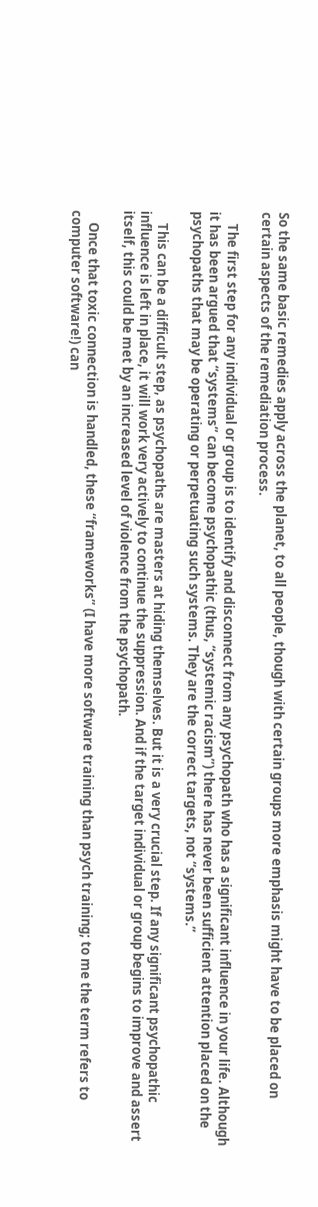So the same basic remedies apply across the planet, to all people, though with certain groups more emphasis might have to be placed on certain aspects of the remediation process.

    The first step for any individual or group is to identify and disconnect from any psychopath who has a significant influence in your life. Although it has been argued that “systems” can become psychopathic (thus, “systemic racism”) there has never been sufficient attention placed on the psychopaths that may be operating or perpetuating such systems. They are the correct targets, not “systems.”

    This can be a difficult step, as psychopaths are masters at hiding themselves. But it is a very crucial step. If any significant psychopathic influence is left in place, it will work very actively to continue the suppression. And if the target individual or group begins to improve and assert itself, this could be met by an increased level of violence from the psychopath.

    Once that toxic connection is handled, these “frameworks” (I have more software training than psych training; to me the term refers to computer software!) can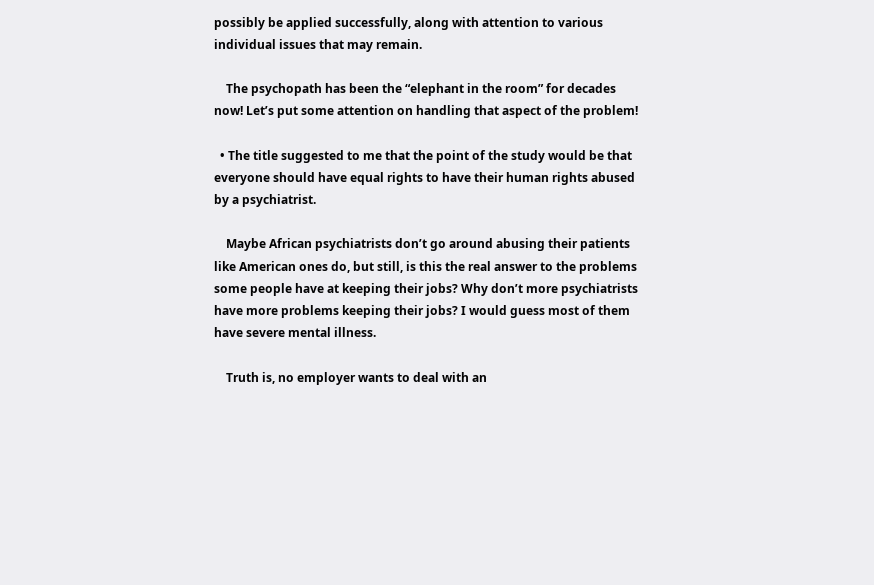possibly be applied successfully, along with attention to various individual issues that may remain.

    The psychopath has been the “elephant in the room” for decades now! Let’s put some attention on handling that aspect of the problem!

  • The title suggested to me that the point of the study would be that everyone should have equal rights to have their human rights abused by a psychiatrist.

    Maybe African psychiatrists don’t go around abusing their patients like American ones do, but still, is this the real answer to the problems some people have at keeping their jobs? Why don’t more psychiatrists have more problems keeping their jobs? I would guess most of them have severe mental illness.

    Truth is, no employer wants to deal with an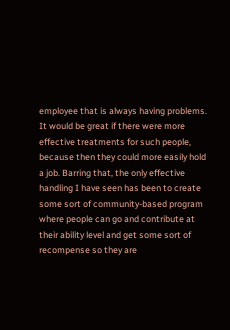employee that is always having problems. It would be great if there were more effective treatments for such people, because then they could more easily hold a job. Barring that, the only effective handling I have seen has been to create some sort of community-based program where people can go and contribute at their ability level and get some sort of recompense so they are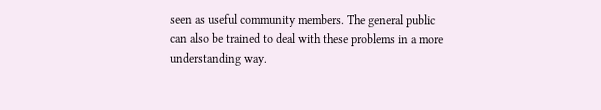seen as useful community members. The general public can also be trained to deal with these problems in a more understanding way.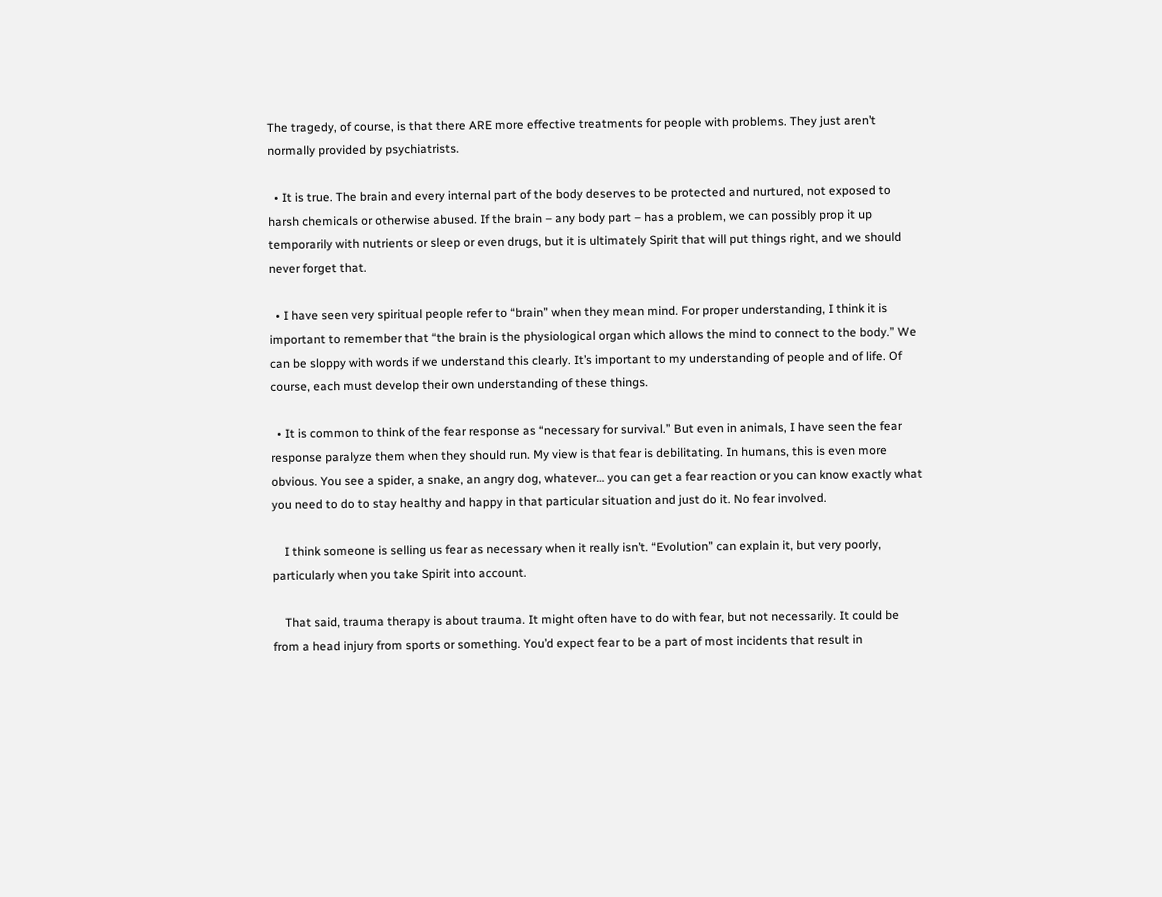The tragedy, of course, is that there ARE more effective treatments for people with problems. They just aren’t normally provided by psychiatrists.

  • It is true. The brain and every internal part of the body deserves to be protected and nurtured, not exposed to harsh chemicals or otherwise abused. If the brain – any body part – has a problem, we can possibly prop it up temporarily with nutrients or sleep or even drugs, but it is ultimately Spirit that will put things right, and we should never forget that.

  • I have seen very spiritual people refer to “brain” when they mean mind. For proper understanding, I think it is important to remember that “the brain is the physiological organ which allows the mind to connect to the body.” We can be sloppy with words if we understand this clearly. It’s important to my understanding of people and of life. Of course, each must develop their own understanding of these things.

  • It is common to think of the fear response as “necessary for survival.” But even in animals, I have seen the fear response paralyze them when they should run. My view is that fear is debilitating. In humans, this is even more obvious. You see a spider, a snake, an angry dog, whatever… you can get a fear reaction or you can know exactly what you need to do to stay healthy and happy in that particular situation and just do it. No fear involved.

    I think someone is selling us fear as necessary when it really isn’t. “Evolution” can explain it, but very poorly, particularly when you take Spirit into account.

    That said, trauma therapy is about trauma. It might often have to do with fear, but not necessarily. It could be from a head injury from sports or something. You’d expect fear to be a part of most incidents that result in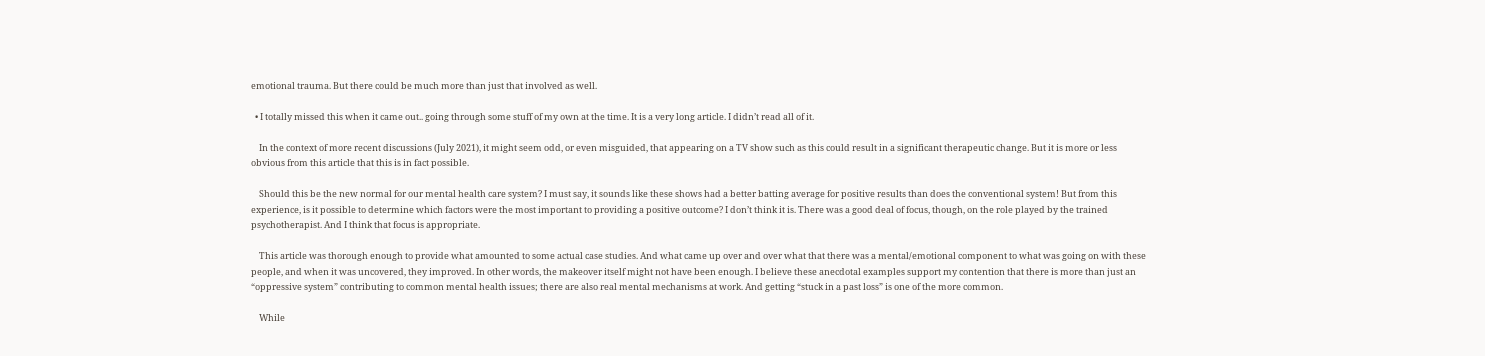emotional trauma. But there could be much more than just that involved as well.

  • I totally missed this when it came out.. going through some stuff of my own at the time. It is a very long article. I didn’t read all of it.

    In the context of more recent discussions (July 2021), it might seem odd, or even misguided, that appearing on a TV show such as this could result in a significant therapeutic change. But it is more or less obvious from this article that this is in fact possible.

    Should this be the new normal for our mental health care system? I must say, it sounds like these shows had a better batting average for positive results than does the conventional system! But from this experience, is it possible to determine which factors were the most important to providing a positive outcome? I don’t think it is. There was a good deal of focus, though, on the role played by the trained psychotherapist. And I think that focus is appropriate.

    This article was thorough enough to provide what amounted to some actual case studies. And what came up over and over what that there was a mental/emotional component to what was going on with these people, and when it was uncovered, they improved. In other words, the makeover itself might not have been enough. I believe these anecdotal examples support my contention that there is more than just an “oppressive system” contributing to common mental health issues; there are also real mental mechanisms at work. And getting “stuck in a past loss” is one of the more common.

    While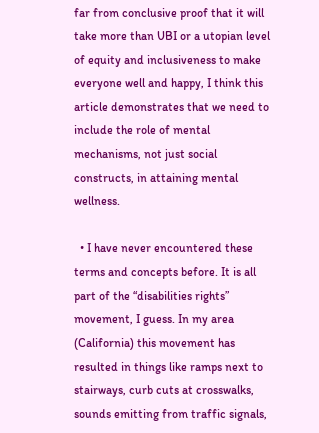far from conclusive proof that it will take more than UBI or a utopian level of equity and inclusiveness to make everyone well and happy, I think this article demonstrates that we need to include the role of mental mechanisms, not just social constructs, in attaining mental wellness.

  • I have never encountered these terms and concepts before. It is all part of the “disabilities rights” movement, I guess. In my area (California) this movement has resulted in things like ramps next to stairways, curb cuts at crosswalks, sounds emitting from traffic signals,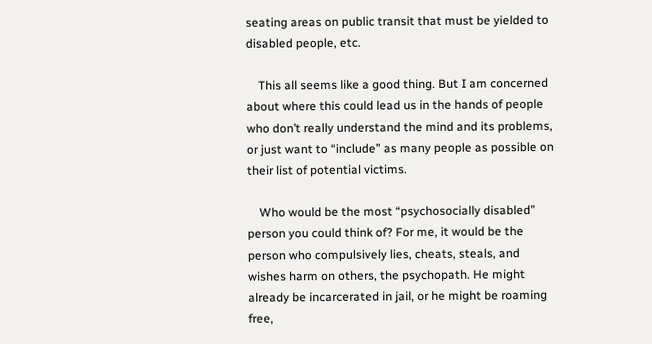seating areas on public transit that must be yielded to disabled people, etc.

    This all seems like a good thing. But I am concerned about where this could lead us in the hands of people who don’t really understand the mind and its problems, or just want to “include” as many people as possible on their list of potential victims.

    Who would be the most “psychosocially disabled” person you could think of? For me, it would be the person who compulsively lies, cheats, steals, and wishes harm on others, the psychopath. He might already be incarcerated in jail, or he might be roaming free,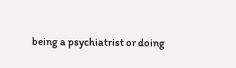being a psychiatrist or doing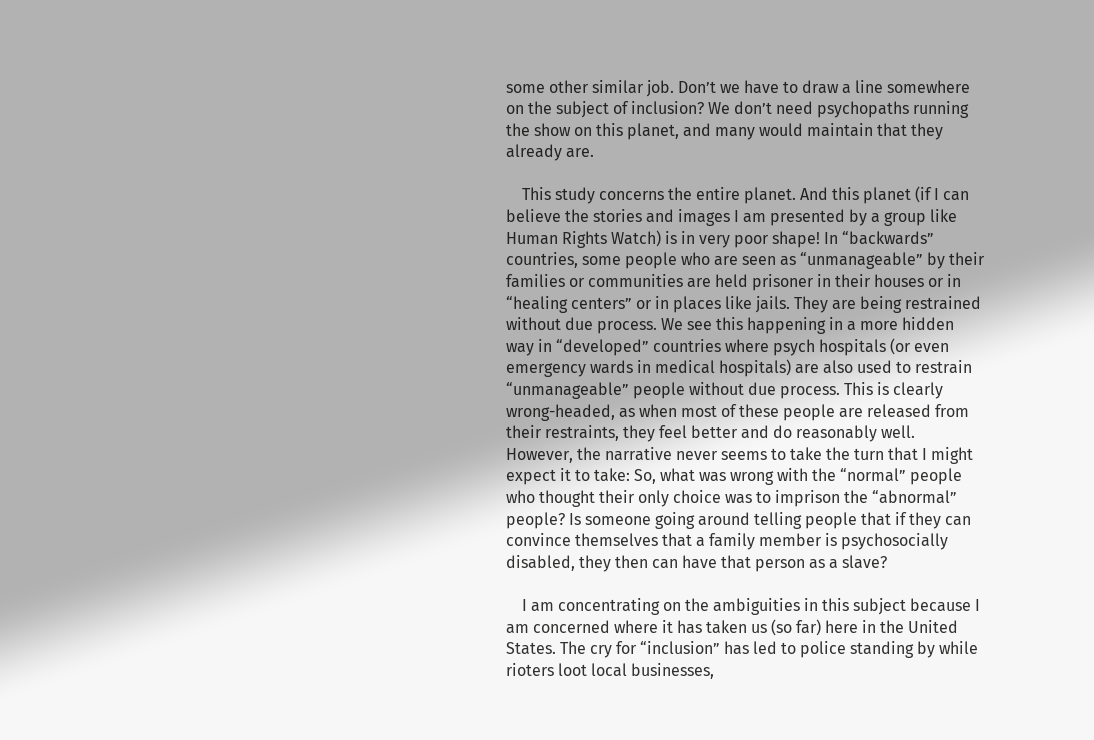some other similar job. Don’t we have to draw a line somewhere on the subject of inclusion? We don’t need psychopaths running the show on this planet, and many would maintain that they already are.

    This study concerns the entire planet. And this planet (if I can believe the stories and images I am presented by a group like Human Rights Watch) is in very poor shape! In “backwards” countries, some people who are seen as “unmanageable” by their families or communities are held prisoner in their houses or in “healing centers” or in places like jails. They are being restrained without due process. We see this happening in a more hidden way in “developed” countries where psych hospitals (or even emergency wards in medical hospitals) are also used to restrain “unmanageable” people without due process. This is clearly wrong-headed, as when most of these people are released from their restraints, they feel better and do reasonably well. However, the narrative never seems to take the turn that I might expect it to take: So, what was wrong with the “normal” people who thought their only choice was to imprison the “abnormal” people? Is someone going around telling people that if they can convince themselves that a family member is psychosocially disabled, they then can have that person as a slave?

    I am concentrating on the ambiguities in this subject because I am concerned where it has taken us (so far) here in the United States. The cry for “inclusion” has led to police standing by while rioters loot local businesses,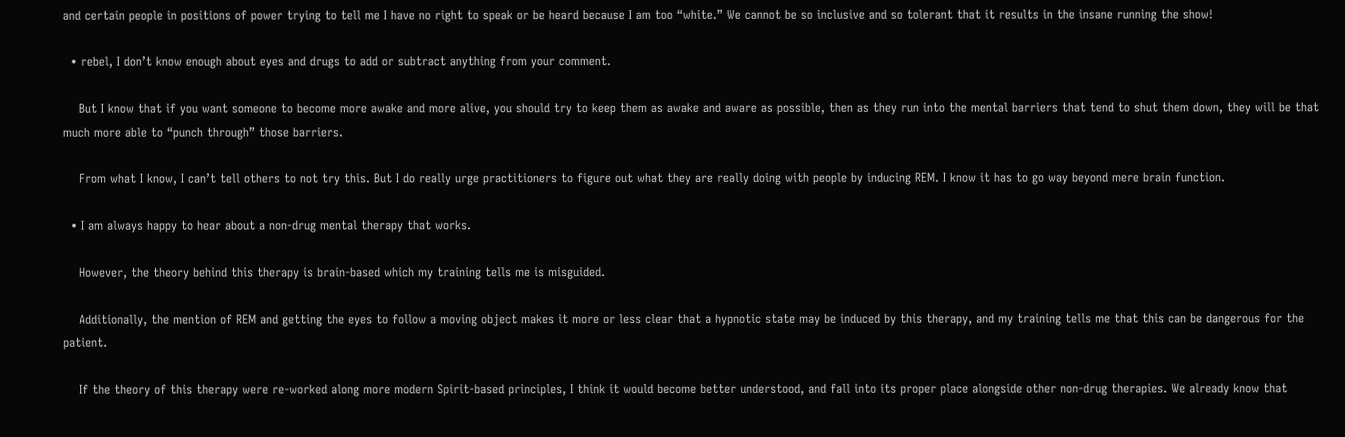and certain people in positions of power trying to tell me I have no right to speak or be heard because I am too “white.” We cannot be so inclusive and so tolerant that it results in the insane running the show!

  • rebel, I don’t know enough about eyes and drugs to add or subtract anything from your comment.

    But I know that if you want someone to become more awake and more alive, you should try to keep them as awake and aware as possible, then as they run into the mental barriers that tend to shut them down, they will be that much more able to “punch through” those barriers.

    From what I know, I can’t tell others to not try this. But I do really urge practitioners to figure out what they are really doing with people by inducing REM. I know it has to go way beyond mere brain function.

  • I am always happy to hear about a non-drug mental therapy that works.

    However, the theory behind this therapy is brain-based which my training tells me is misguided.

    Additionally, the mention of REM and getting the eyes to follow a moving object makes it more or less clear that a hypnotic state may be induced by this therapy, and my training tells me that this can be dangerous for the patient.

    If the theory of this therapy were re-worked along more modern Spirit-based principles, I think it would become better understood, and fall into its proper place alongside other non-drug therapies. We already know that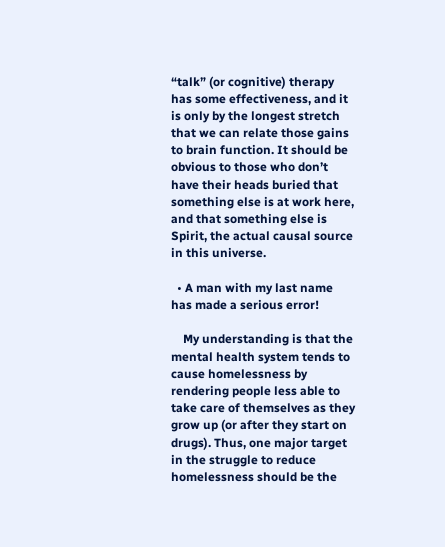“talk” (or cognitive) therapy has some effectiveness, and it is only by the longest stretch that we can relate those gains to brain function. It should be obvious to those who don’t have their heads buried that something else is at work here, and that something else is Spirit, the actual causal source in this universe.

  • A man with my last name has made a serious error!

    My understanding is that the mental health system tends to cause homelessness by rendering people less able to take care of themselves as they grow up (or after they start on drugs). Thus, one major target in the struggle to reduce homelessness should be the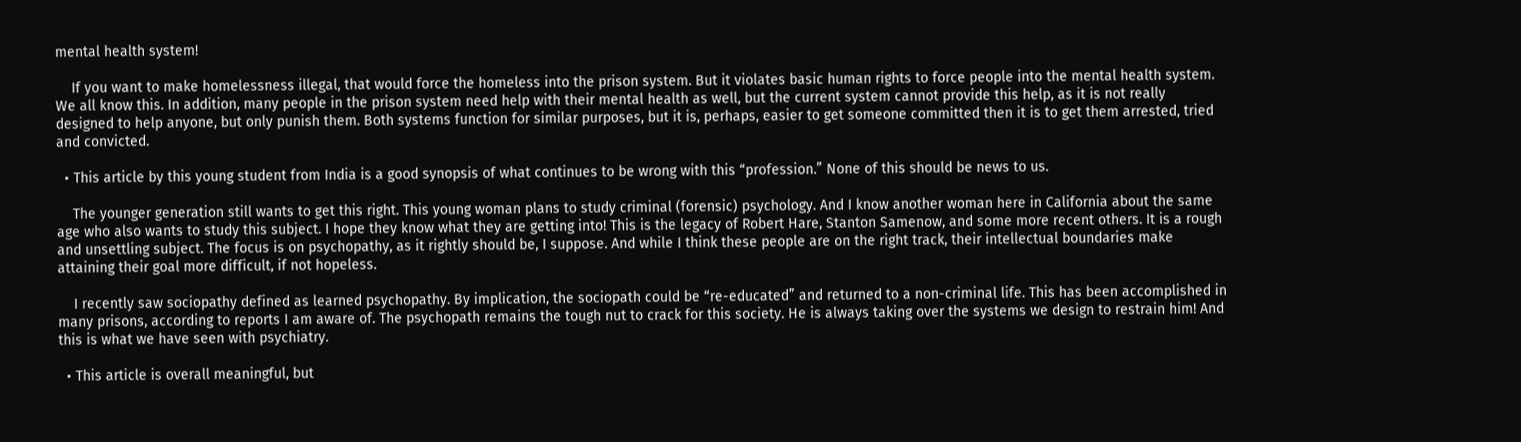mental health system!

    If you want to make homelessness illegal, that would force the homeless into the prison system. But it violates basic human rights to force people into the mental health system. We all know this. In addition, many people in the prison system need help with their mental health as well, but the current system cannot provide this help, as it is not really designed to help anyone, but only punish them. Both systems function for similar purposes, but it is, perhaps, easier to get someone committed then it is to get them arrested, tried and convicted.

  • This article by this young student from India is a good synopsis of what continues to be wrong with this “profession.” None of this should be news to us.

    The younger generation still wants to get this right. This young woman plans to study criminal (forensic) psychology. And I know another woman here in California about the same age who also wants to study this subject. I hope they know what they are getting into! This is the legacy of Robert Hare, Stanton Samenow, and some more recent others. It is a rough and unsettling subject. The focus is on psychopathy, as it rightly should be, I suppose. And while I think these people are on the right track, their intellectual boundaries make attaining their goal more difficult, if not hopeless.

    I recently saw sociopathy defined as learned psychopathy. By implication, the sociopath could be “re-educated” and returned to a non-criminal life. This has been accomplished in many prisons, according to reports I am aware of. The psychopath remains the tough nut to crack for this society. He is always taking over the systems we design to restrain him! And this is what we have seen with psychiatry.

  • This article is overall meaningful, but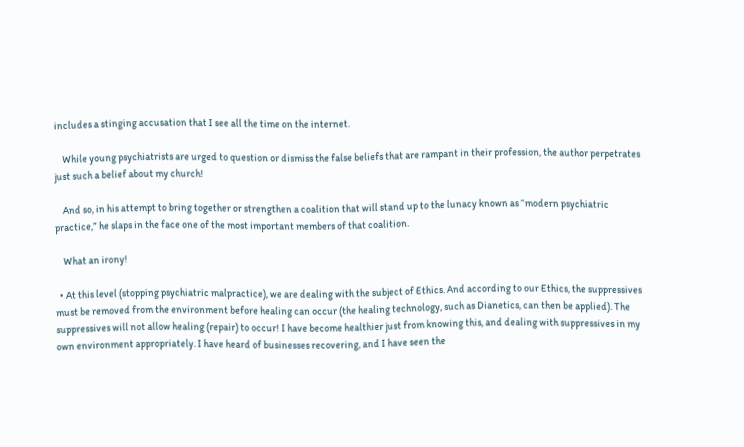includes a stinging accusation that I see all the time on the internet.

    While young psychiatrists are urged to question or dismiss the false beliefs that are rampant in their profession, the author perpetrates just such a belief about my church!

    And so, in his attempt to bring together or strengthen a coalition that will stand up to the lunacy known as “modern psychiatric practice,” he slaps in the face one of the most important members of that coalition.

    What an irony!

  • At this level (stopping psychiatric malpractice), we are dealing with the subject of Ethics. And according to our Ethics, the suppressives must be removed from the environment before healing can occur (the healing technology, such as Dianetics, can then be applied). The suppressives will not allow healing (repair) to occur! I have become healthier just from knowing this, and dealing with suppressives in my own environment appropriately. I have heard of businesses recovering, and I have seen the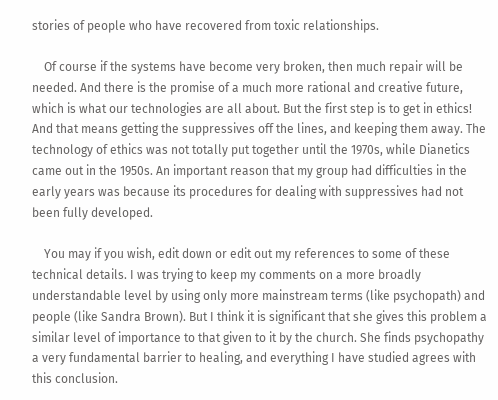stories of people who have recovered from toxic relationships.

    Of course if the systems have become very broken, then much repair will be needed. And there is the promise of a much more rational and creative future, which is what our technologies are all about. But the first step is to get in ethics! And that means getting the suppressives off the lines, and keeping them away. The technology of ethics was not totally put together until the 1970s, while Dianetics came out in the 1950s. An important reason that my group had difficulties in the early years was because its procedures for dealing with suppressives had not been fully developed.

    You may if you wish, edit down or edit out my references to some of these technical details. I was trying to keep my comments on a more broadly understandable level by using only more mainstream terms (like psychopath) and people (like Sandra Brown). But I think it is significant that she gives this problem a similar level of importance to that given to it by the church. She finds psychopathy a very fundamental barrier to healing, and everything I have studied agrees with this conclusion.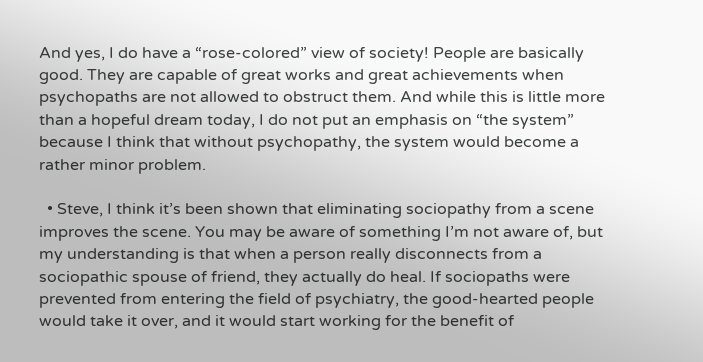And yes, I do have a “rose-colored” view of society! People are basically good. They are capable of great works and great achievements when psychopaths are not allowed to obstruct them. And while this is little more than a hopeful dream today, I do not put an emphasis on “the system” because I think that without psychopathy, the system would become a rather minor problem.

  • Steve, I think it’s been shown that eliminating sociopathy from a scene improves the scene. You may be aware of something I’m not aware of, but my understanding is that when a person really disconnects from a sociopathic spouse of friend, they actually do heal. If sociopaths were prevented from entering the field of psychiatry, the good-hearted people would take it over, and it would start working for the benefit of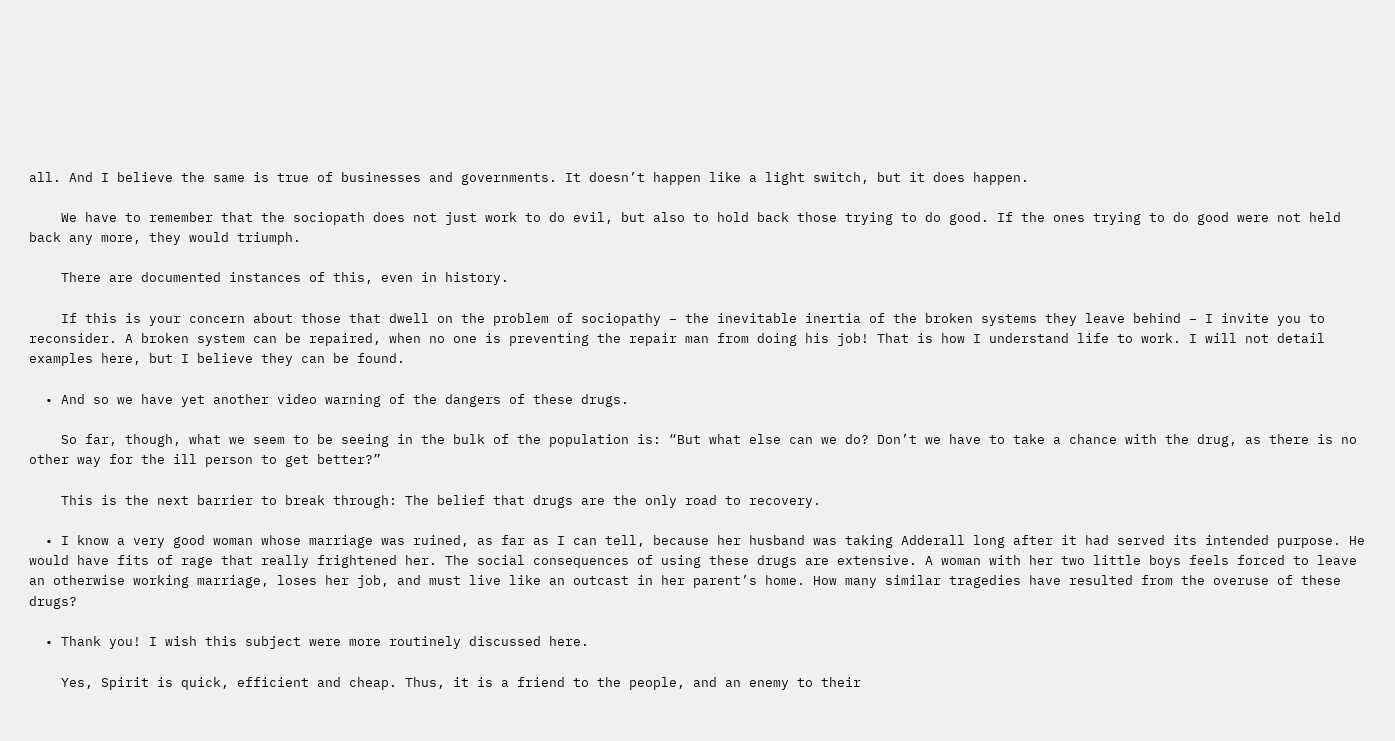all. And I believe the same is true of businesses and governments. It doesn’t happen like a light switch, but it does happen.

    We have to remember that the sociopath does not just work to do evil, but also to hold back those trying to do good. If the ones trying to do good were not held back any more, they would triumph.

    There are documented instances of this, even in history.

    If this is your concern about those that dwell on the problem of sociopathy – the inevitable inertia of the broken systems they leave behind – I invite you to reconsider. A broken system can be repaired, when no one is preventing the repair man from doing his job! That is how I understand life to work. I will not detail examples here, but I believe they can be found.

  • And so we have yet another video warning of the dangers of these drugs.

    So far, though, what we seem to be seeing in the bulk of the population is: “But what else can we do? Don’t we have to take a chance with the drug, as there is no other way for the ill person to get better?”

    This is the next barrier to break through: The belief that drugs are the only road to recovery.

  • I know a very good woman whose marriage was ruined, as far as I can tell, because her husband was taking Adderall long after it had served its intended purpose. He would have fits of rage that really frightened her. The social consequences of using these drugs are extensive. A woman with her two little boys feels forced to leave an otherwise working marriage, loses her job, and must live like an outcast in her parent’s home. How many similar tragedies have resulted from the overuse of these drugs?

  • Thank you! I wish this subject were more routinely discussed here.

    Yes, Spirit is quick, efficient and cheap. Thus, it is a friend to the people, and an enemy to their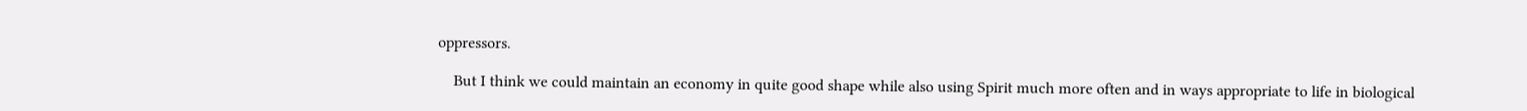oppressors.

    But I think we could maintain an economy in quite good shape while also using Spirit much more often and in ways appropriate to life in biological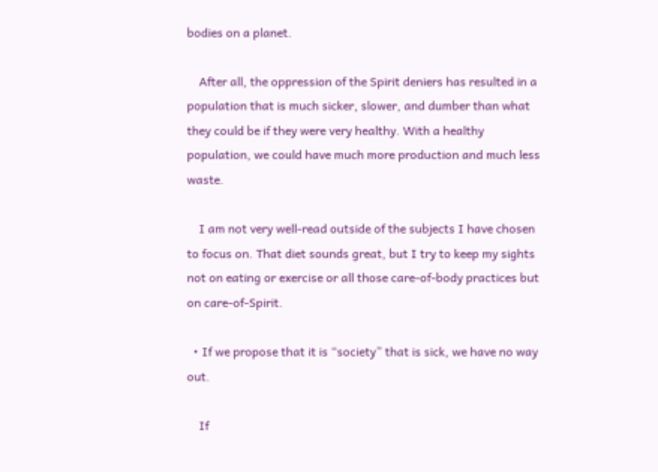bodies on a planet.

    After all, the oppression of the Spirit deniers has resulted in a population that is much sicker, slower, and dumber than what they could be if they were very healthy. With a healthy population, we could have much more production and much less waste.

    I am not very well-read outside of the subjects I have chosen to focus on. That diet sounds great, but I try to keep my sights not on eating or exercise or all those care-of-body practices but on care-of-Spirit.

  • If we propose that it is “society” that is sick, we have no way out.

    If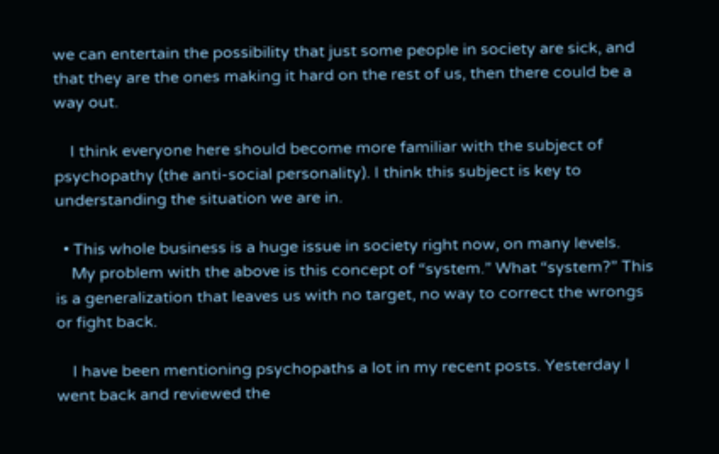we can entertain the possibility that just some people in society are sick, and that they are the ones making it hard on the rest of us, then there could be a way out.

    I think everyone here should become more familiar with the subject of psychopathy (the anti-social personality). I think this subject is key to understanding the situation we are in.

  • This whole business is a huge issue in society right now, on many levels.
    My problem with the above is this concept of “system.” What “system?” This is a generalization that leaves us with no target, no way to correct the wrongs or fight back.

    I have been mentioning psychopaths a lot in my recent posts. Yesterday I went back and reviewed the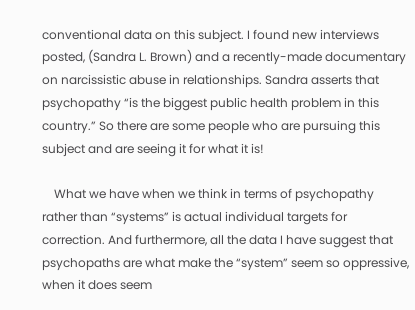conventional data on this subject. I found new interviews posted, (Sandra L. Brown) and a recently-made documentary on narcissistic abuse in relationships. Sandra asserts that psychopathy “is the biggest public health problem in this country.” So there are some people who are pursuing this subject and are seeing it for what it is!

    What we have when we think in terms of psychopathy rather than “systems” is actual individual targets for correction. And furthermore, all the data I have suggest that psychopaths are what make the “system” seem so oppressive, when it does seem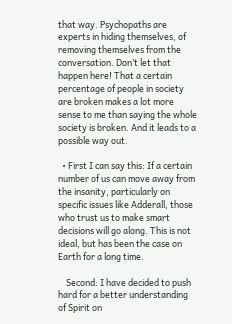that way. Psychopaths are experts in hiding themselves, of removing themselves from the conversation. Don’t let that happen here! That a certain percentage of people in society are broken makes a lot more sense to me than saying the whole society is broken. And it leads to a possible way out.

  • First I can say this: If a certain number of us can move away from the insanity, particularly on specific issues like Adderall, those who trust us to make smart decisions will go along. This is not ideal, but has been the case on Earth for a long time.

    Second: I have decided to push hard for a better understanding of Spirit on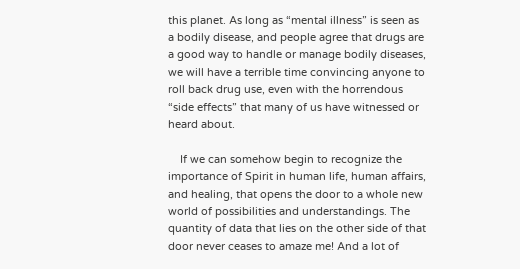this planet. As long as “mental illness” is seen as a bodily disease, and people agree that drugs are a good way to handle or manage bodily diseases, we will have a terrible time convincing anyone to roll back drug use, even with the horrendous “side effects” that many of us have witnessed or heard about.

    If we can somehow begin to recognize the importance of Spirit in human life, human affairs, and healing, that opens the door to a whole new world of possibilities and understandings. The quantity of data that lies on the other side of that door never ceases to amaze me! And a lot of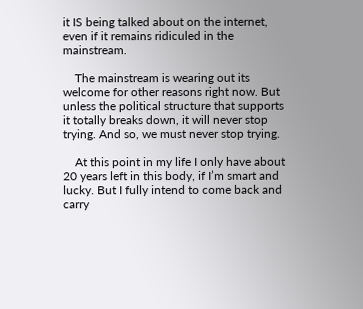it IS being talked about on the internet, even if it remains ridiculed in the mainstream.

    The mainstream is wearing out its welcome for other reasons right now. But unless the political structure that supports it totally breaks down, it will never stop trying. And so, we must never stop trying.

    At this point in my life I only have about 20 years left in this body, if I’m smart and lucky. But I fully intend to come back and carry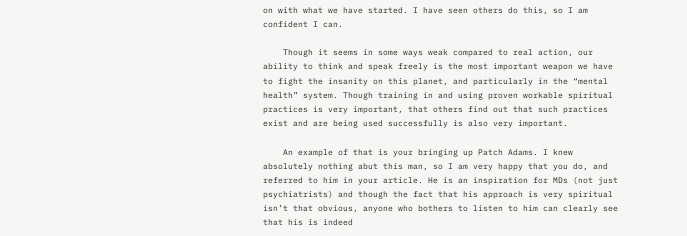on with what we have started. I have seen others do this, so I am confident I can.

    Though it seems in some ways weak compared to real action, our ability to think and speak freely is the most important weapon we have to fight the insanity on this planet, and particularly in the “mental health” system. Though training in and using proven workable spiritual practices is very important, that others find out that such practices exist and are being used successfully is also very important.

    An example of that is your bringing up Patch Adams. I knew absolutely nothing abut this man, so I am very happy that you do, and referred to him in your article. He is an inspiration for MDs (not just psychiatrists) and though the fact that his approach is very spiritual isn’t that obvious, anyone who bothers to listen to him can clearly see that his is indeed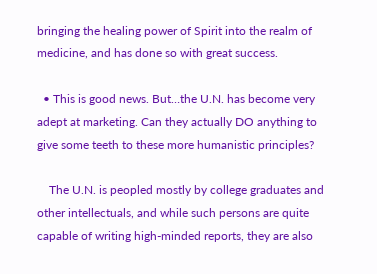bringing the healing power of Spirit into the realm of medicine, and has done so with great success.

  • This is good news. But…the U.N. has become very adept at marketing. Can they actually DO anything to give some teeth to these more humanistic principles?

    The U.N. is peopled mostly by college graduates and other intellectuals, and while such persons are quite capable of writing high-minded reports, they are also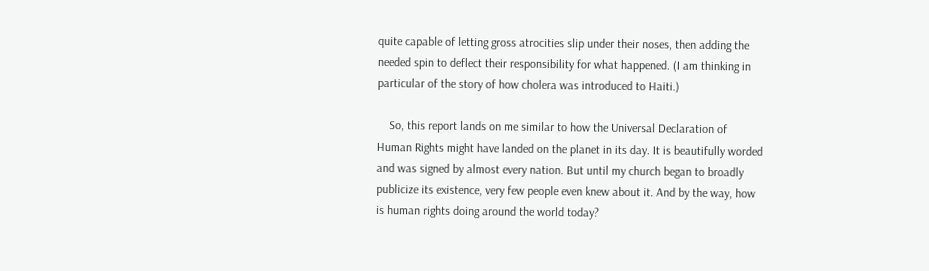quite capable of letting gross atrocities slip under their noses, then adding the needed spin to deflect their responsibility for what happened. (I am thinking in particular of the story of how cholera was introduced to Haiti.)

    So, this report lands on me similar to how the Universal Declaration of Human Rights might have landed on the planet in its day. It is beautifully worded and was signed by almost every nation. But until my church began to broadly publicize its existence, very few people even knew about it. And by the way, how is human rights doing around the world today?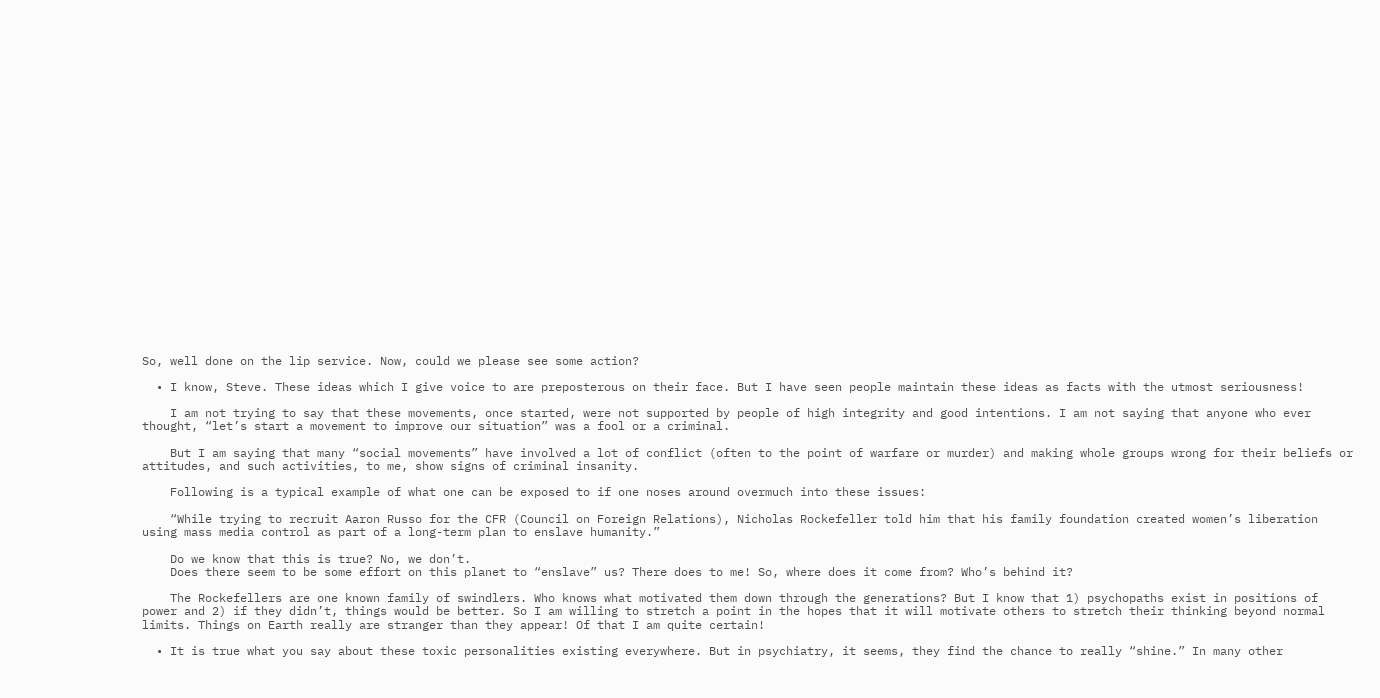So, well done on the lip service. Now, could we please see some action?

  • I know, Steve. These ideas which I give voice to are preposterous on their face. But I have seen people maintain these ideas as facts with the utmost seriousness!

    I am not trying to say that these movements, once started, were not supported by people of high integrity and good intentions. I am not saying that anyone who ever thought, “let’s start a movement to improve our situation” was a fool or a criminal.

    But I am saying that many “social movements” have involved a lot of conflict (often to the point of warfare or murder) and making whole groups wrong for their beliefs or attitudes, and such activities, to me, show signs of criminal insanity.

    Following is a typical example of what one can be exposed to if one noses around overmuch into these issues:

    “While trying to recruit Aaron Russo for the CFR (Council on Foreign Relations), Nicholas Rockefeller told him that his family foundation created women’s liberation using mass media control as part of a long-term plan to enslave humanity.”

    Do we know that this is true? No, we don’t.
    Does there seem to be some effort on this planet to “enslave” us? There does to me! So, where does it come from? Who’s behind it?

    The Rockefellers are one known family of swindlers. Who knows what motivated them down through the generations? But I know that 1) psychopaths exist in positions of power and 2) if they didn’t, things would be better. So I am willing to stretch a point in the hopes that it will motivate others to stretch their thinking beyond normal limits. Things on Earth really are stranger than they appear! Of that I am quite certain!

  • It is true what you say about these toxic personalities existing everywhere. But in psychiatry, it seems, they find the chance to really “shine.” In many other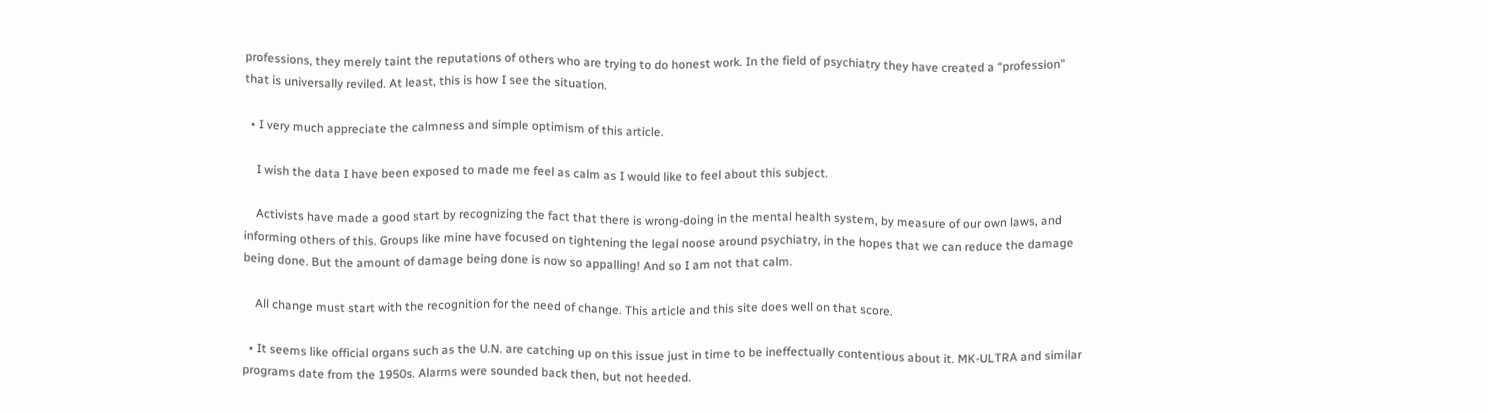professions, they merely taint the reputations of others who are trying to do honest work. In the field of psychiatry they have created a “profession” that is universally reviled. At least, this is how I see the situation.

  • I very much appreciate the calmness and simple optimism of this article.

    I wish the data I have been exposed to made me feel as calm as I would like to feel about this subject.

    Activists have made a good start by recognizing the fact that there is wrong-doing in the mental health system, by measure of our own laws, and informing others of this. Groups like mine have focused on tightening the legal noose around psychiatry, in the hopes that we can reduce the damage being done. But the amount of damage being done is now so appalling! And so I am not that calm.

    All change must start with the recognition for the need of change. This article and this site does well on that score.

  • It seems like official organs such as the U.N. are catching up on this issue just in time to be ineffectually contentious about it. MK-ULTRA and similar programs date from the 1950s. Alarms were sounded back then, but not heeded.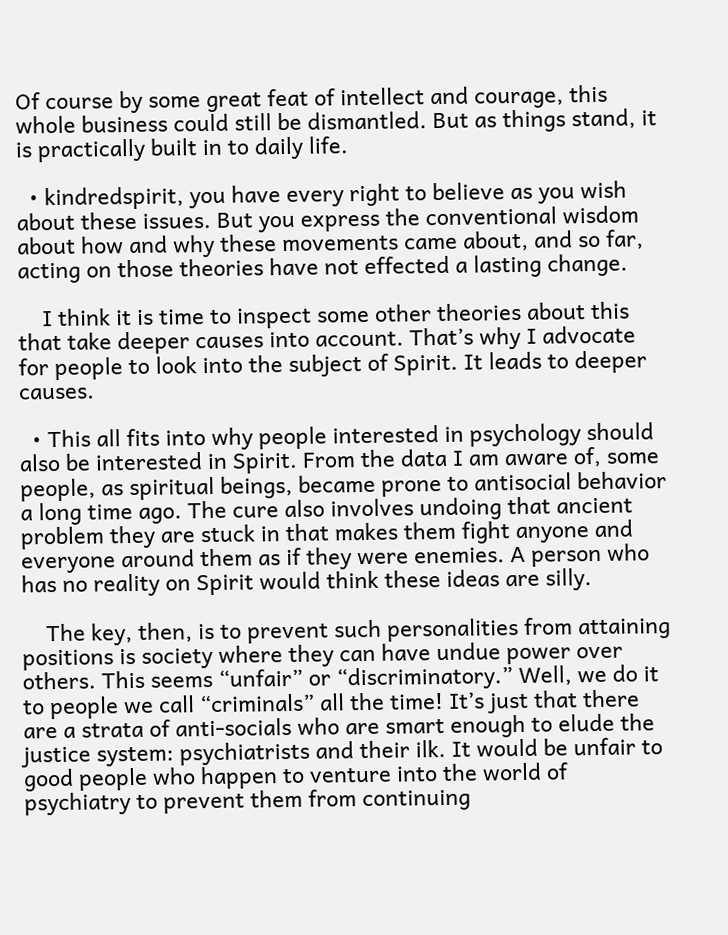Of course by some great feat of intellect and courage, this whole business could still be dismantled. But as things stand, it is practically built in to daily life.

  • kindredspirit, you have every right to believe as you wish about these issues. But you express the conventional wisdom about how and why these movements came about, and so far, acting on those theories have not effected a lasting change.

    I think it is time to inspect some other theories about this that take deeper causes into account. That’s why I advocate for people to look into the subject of Spirit. It leads to deeper causes.

  • This all fits into why people interested in psychology should also be interested in Spirit. From the data I am aware of, some people, as spiritual beings, became prone to antisocial behavior a long time ago. The cure also involves undoing that ancient problem they are stuck in that makes them fight anyone and everyone around them as if they were enemies. A person who has no reality on Spirit would think these ideas are silly.

    The key, then, is to prevent such personalities from attaining positions is society where they can have undue power over others. This seems “unfair” or “discriminatory.” Well, we do it to people we call “criminals” all the time! It’s just that there are a strata of anti-socials who are smart enough to elude the justice system: psychiatrists and their ilk. It would be unfair to good people who happen to venture into the world of psychiatry to prevent them from continuing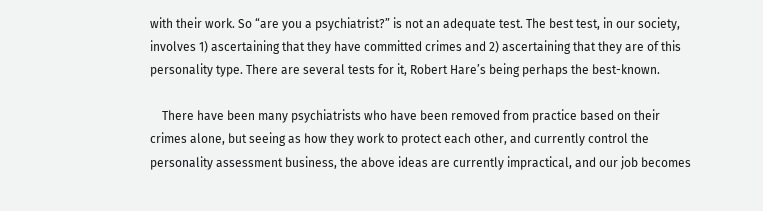with their work. So “are you a psychiatrist?” is not an adequate test. The best test, in our society, involves 1) ascertaining that they have committed crimes and 2) ascertaining that they are of this personality type. There are several tests for it, Robert Hare’s being perhaps the best-known.

    There have been many psychiatrists who have been removed from practice based on their crimes alone, but seeing as how they work to protect each other, and currently control the personality assessment business, the above ideas are currently impractical, and our job becomes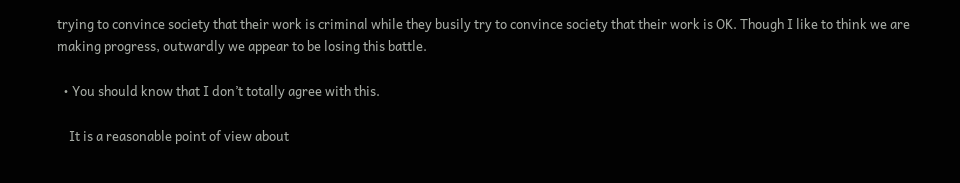trying to convince society that their work is criminal while they busily try to convince society that their work is OK. Though I like to think we are making progress, outwardly we appear to be losing this battle.

  • You should know that I don’t totally agree with this.

    It is a reasonable point of view about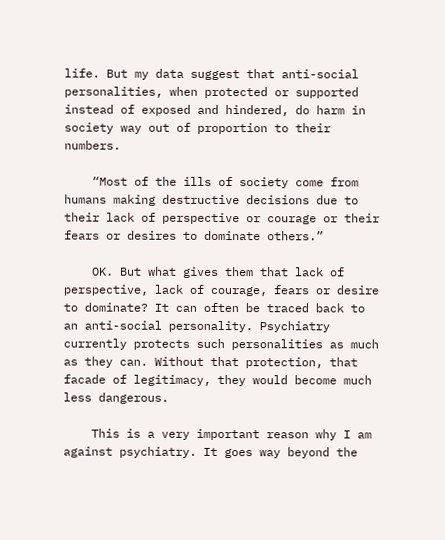life. But my data suggest that anti-social personalities, when protected or supported instead of exposed and hindered, do harm in society way out of proportion to their numbers.

    “Most of the ills of society come from humans making destructive decisions due to their lack of perspective or courage or their fears or desires to dominate others.”

    OK. But what gives them that lack of perspective, lack of courage, fears or desire to dominate? It can often be traced back to an anti-social personality. Psychiatry currently protects such personalities as much as they can. Without that protection, that facade of legitimacy, they would become much less dangerous.

    This is a very important reason why I am against psychiatry. It goes way beyond the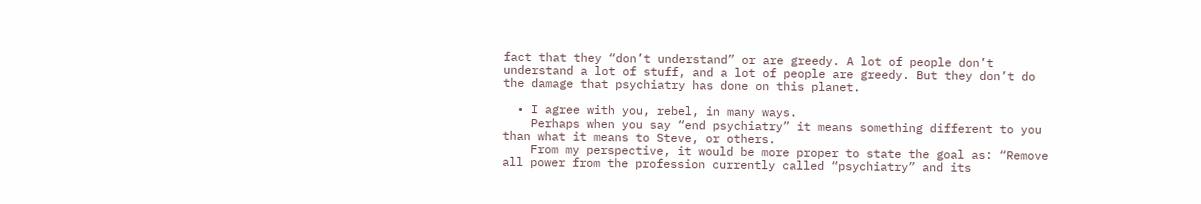fact that they “don’t understand” or are greedy. A lot of people don’t understand a lot of stuff, and a lot of people are greedy. But they don’t do the damage that psychiatry has done on this planet.

  • I agree with you, rebel, in many ways.
    Perhaps when you say “end psychiatry” it means something different to you than what it means to Steve, or others.
    From my perspective, it would be more proper to state the goal as: “Remove all power from the profession currently called “psychiatry” and its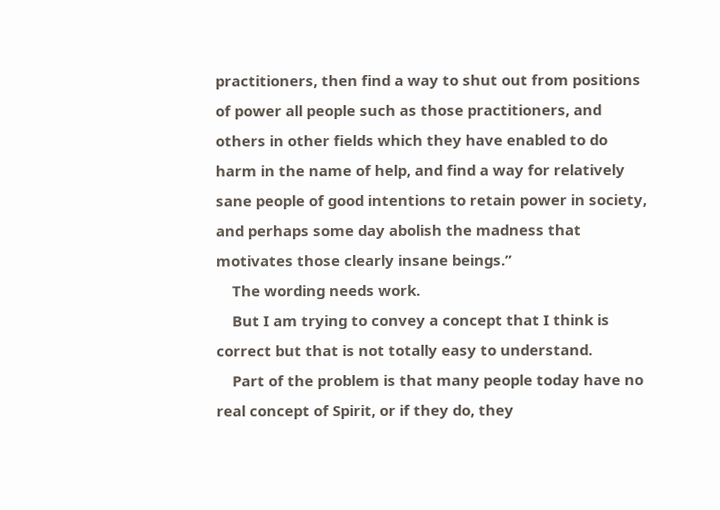practitioners, then find a way to shut out from positions of power all people such as those practitioners, and others in other fields which they have enabled to do harm in the name of help, and find a way for relatively sane people of good intentions to retain power in society, and perhaps some day abolish the madness that motivates those clearly insane beings.”
    The wording needs work.
    But I am trying to convey a concept that I think is correct but that is not totally easy to understand.
    Part of the problem is that many people today have no real concept of Spirit, or if they do, they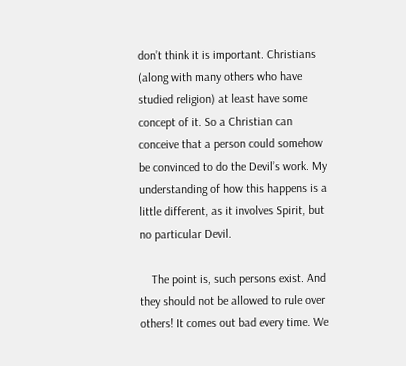don’t think it is important. Christians (along with many others who have studied religion) at least have some concept of it. So a Christian can conceive that a person could somehow be convinced to do the Devil’s work. My understanding of how this happens is a little different, as it involves Spirit, but no particular Devil.

    The point is, such persons exist. And they should not be allowed to rule over others! It comes out bad every time. We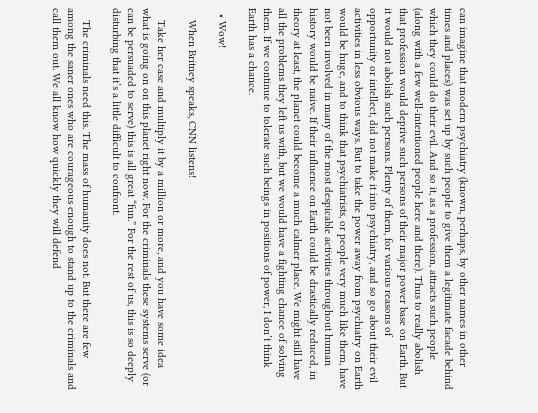can imagine that modern psychiatry (known, perhaps, by other names in other times and places) was set up by such people to give them a legitimate facade behind which they could do their evil. And so it, as a profession, attracts such people (along with a few well-intentioned people here and there). Thus to really abolish that profession would deprive such persons of their major power base on Earth. But it would not abolish such persons. Plenty of them, for various reasons of opportunity or intellect, did not make it into psychiatry, and so go about their evil activities in less obvious ways. But to take the power away from psychiatry on Earth would be huge, and to think that psychiatrists, or people very much like them, have not been involved in many of the most despicable activities throughout human history would be naive. If their influence on Earth could be drastically reduced, in theory at least, the planet could become a much calmer place. We might still have all the problems they left us with, but we would have a fighting chance of solving them. If we continue to tolerate such beings in positions of power, I don’t think Earth has a chance.

  • Wow!

    When Britney speaks, CNN listens!

    Take her case and multiply it by a million or more, and you have some idea what is going on on this planet right now. For the criminals these systems serve (or can be persuaded to serve) this is all great “fun.” For the rest of us, this is so deeply disturbing that it’s a little difficult to confront.

    The criminals need this. The mass of humanity does not. But there are few among the saner ones who are courageous enough to stand up to the criminals and call them out. We all know how quickly they will defend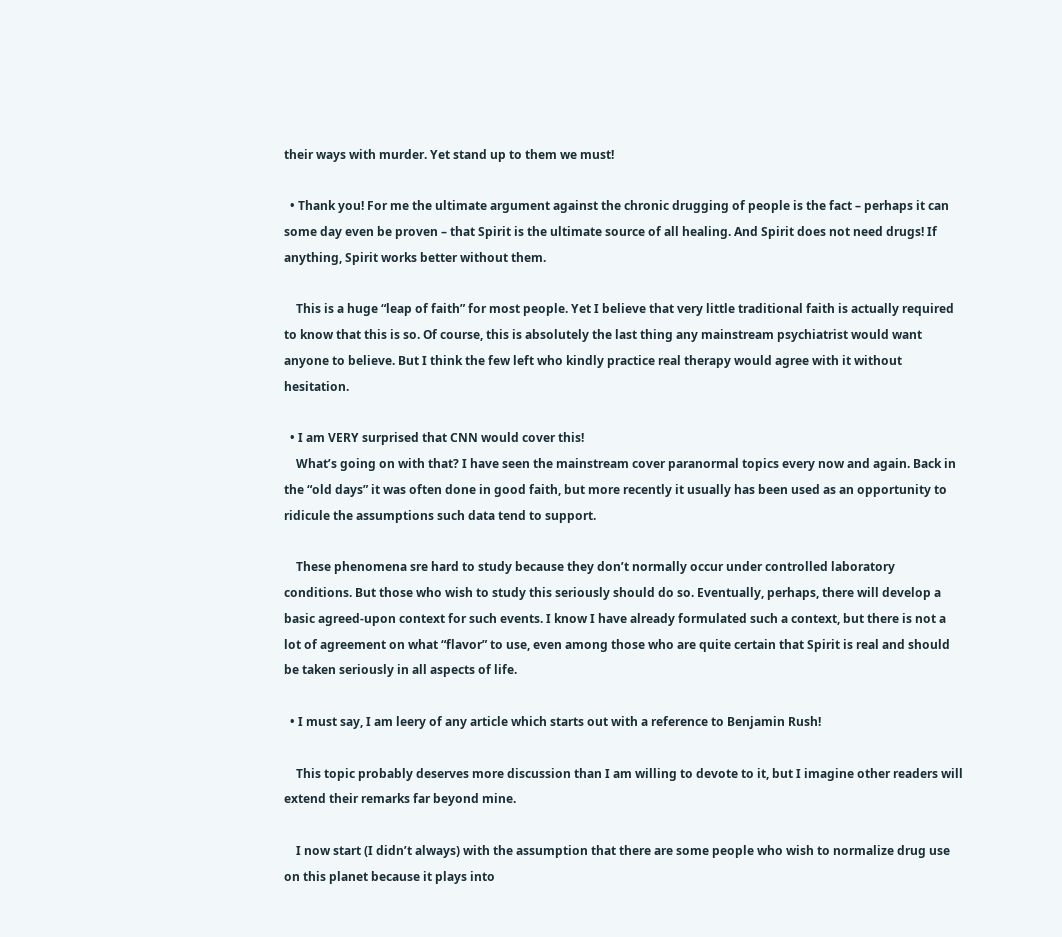their ways with murder. Yet stand up to them we must!

  • Thank you! For me the ultimate argument against the chronic drugging of people is the fact – perhaps it can some day even be proven – that Spirit is the ultimate source of all healing. And Spirit does not need drugs! If anything, Spirit works better without them.

    This is a huge “leap of faith” for most people. Yet I believe that very little traditional faith is actually required to know that this is so. Of course, this is absolutely the last thing any mainstream psychiatrist would want anyone to believe. But I think the few left who kindly practice real therapy would agree with it without hesitation.

  • I am VERY surprised that CNN would cover this!
    What’s going on with that? I have seen the mainstream cover paranormal topics every now and again. Back in the “old days” it was often done in good faith, but more recently it usually has been used as an opportunity to ridicule the assumptions such data tend to support.

    These phenomena sre hard to study because they don’t normally occur under controlled laboratory conditions. But those who wish to study this seriously should do so. Eventually, perhaps, there will develop a basic agreed-upon context for such events. I know I have already formulated such a context, but there is not a lot of agreement on what “flavor” to use, even among those who are quite certain that Spirit is real and should be taken seriously in all aspects of life.

  • I must say, I am leery of any article which starts out with a reference to Benjamin Rush!

    This topic probably deserves more discussion than I am willing to devote to it, but I imagine other readers will extend their remarks far beyond mine.

    I now start (I didn’t always) with the assumption that there are some people who wish to normalize drug use on this planet because it plays into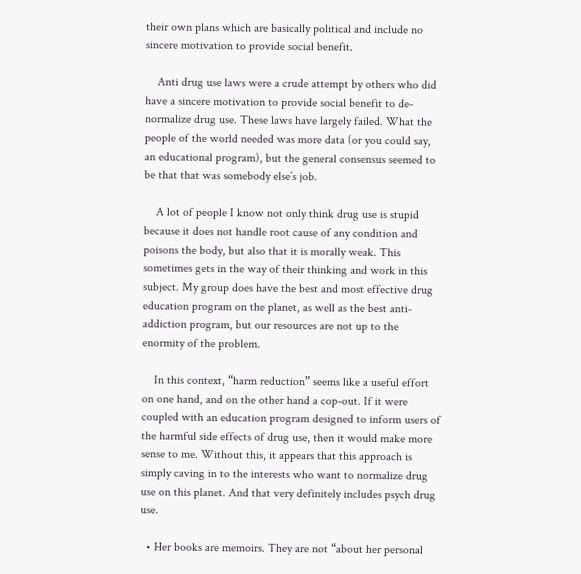their own plans which are basically political and include no sincere motivation to provide social benefit.

    Anti drug use laws were a crude attempt by others who did have a sincere motivation to provide social benefit to de-normalize drug use. These laws have largely failed. What the people of the world needed was more data (or you could say, an educational program), but the general consensus seemed to be that that was somebody else’s job.

    A lot of people I know not only think drug use is stupid because it does not handle root cause of any condition and poisons the body, but also that it is morally weak. This sometimes gets in the way of their thinking and work in this subject. My group does have the best and most effective drug education program on the planet, as well as the best anti-addiction program, but our resources are not up to the enormity of the problem.

    In this context, “harm reduction” seems like a useful effort on one hand, and on the other hand a cop-out. If it were coupled with an education program designed to inform users of the harmful side effects of drug use, then it would make more sense to me. Without this, it appears that this approach is simply caving in to the interests who want to normalize drug use on this planet. And that very definitely includes psych drug use.

  • Her books are memoirs. They are not “about her personal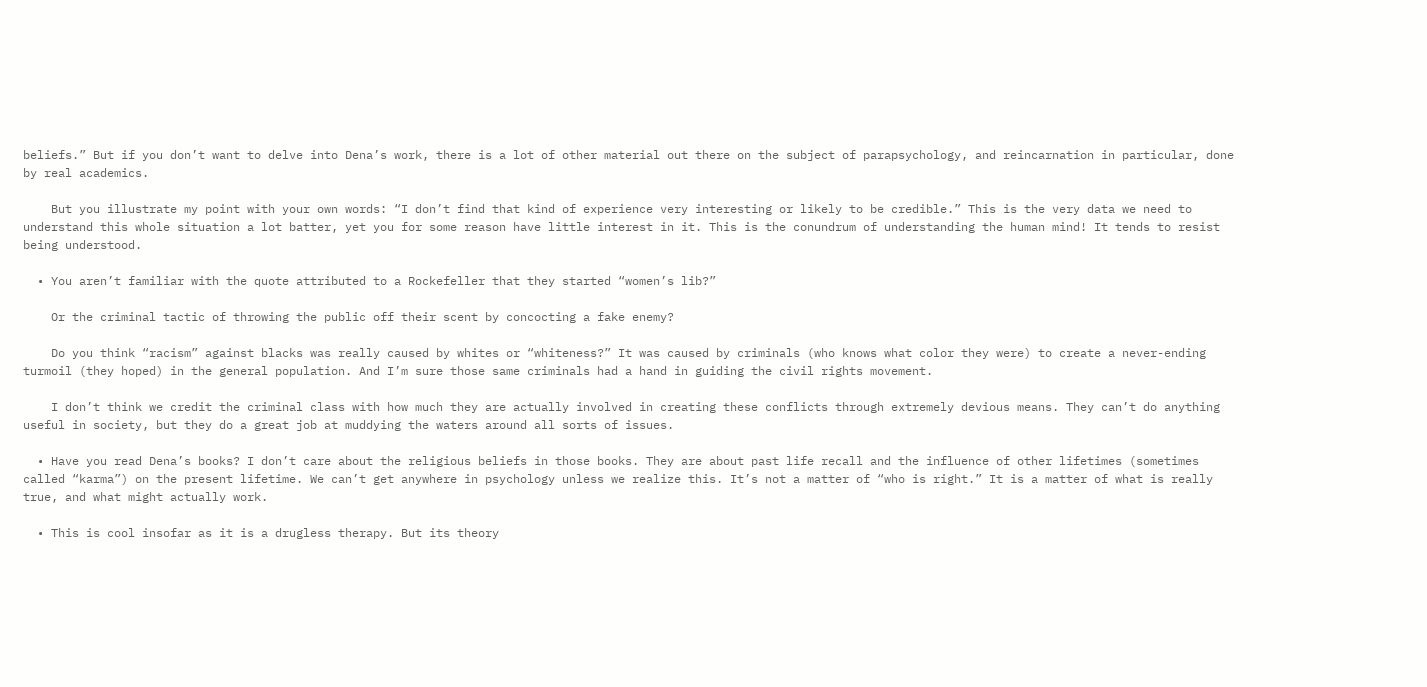beliefs.” But if you don’t want to delve into Dena’s work, there is a lot of other material out there on the subject of parapsychology, and reincarnation in particular, done by real academics.

    But you illustrate my point with your own words: “I don’t find that kind of experience very interesting or likely to be credible.” This is the very data we need to understand this whole situation a lot batter, yet you for some reason have little interest in it. This is the conundrum of understanding the human mind! It tends to resist being understood.

  • You aren’t familiar with the quote attributed to a Rockefeller that they started “women’s lib?”

    Or the criminal tactic of throwing the public off their scent by concocting a fake enemy?

    Do you think “racism” against blacks was really caused by whites or “whiteness?” It was caused by criminals (who knows what color they were) to create a never-ending turmoil (they hoped) in the general population. And I’m sure those same criminals had a hand in guiding the civil rights movement.

    I don’t think we credit the criminal class with how much they are actually involved in creating these conflicts through extremely devious means. They can’t do anything useful in society, but they do a great job at muddying the waters around all sorts of issues.

  • Have you read Dena’s books? I don’t care about the religious beliefs in those books. They are about past life recall and the influence of other lifetimes (sometimes called “karma”) on the present lifetime. We can’t get anywhere in psychology unless we realize this. It’s not a matter of “who is right.” It is a matter of what is really true, and what might actually work.

  • This is cool insofar as it is a drugless therapy. But its theory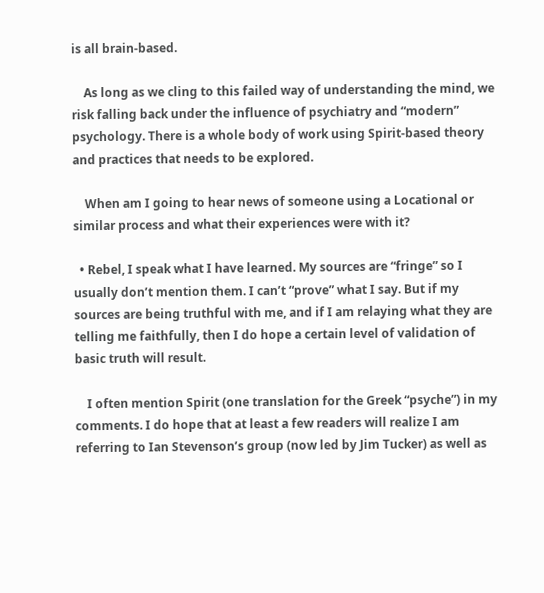is all brain-based.

    As long as we cling to this failed way of understanding the mind, we risk falling back under the influence of psychiatry and “modern” psychology. There is a whole body of work using Spirit-based theory and practices that needs to be explored.

    When am I going to hear news of someone using a Locational or similar process and what their experiences were with it?

  • Rebel, I speak what I have learned. My sources are “fringe” so I usually don’t mention them. I can’t “prove” what I say. But if my sources are being truthful with me, and if I am relaying what they are telling me faithfully, then I do hope a certain level of validation of basic truth will result.

    I often mention Spirit (one translation for the Greek “psyche”) in my comments. I do hope that at least a few readers will realize I am referring to Ian Stevenson’s group (now led by Jim Tucker) as well as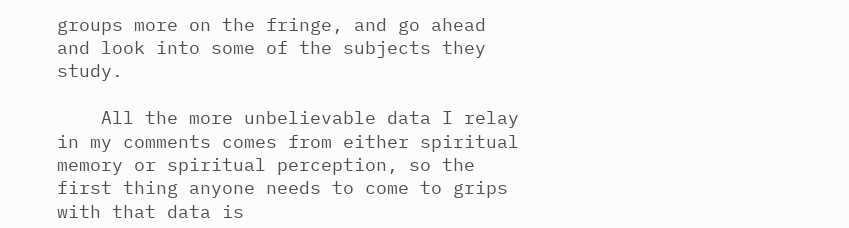groups more on the fringe, and go ahead and look into some of the subjects they study.

    All the more unbelievable data I relay in my comments comes from either spiritual memory or spiritual perception, so the first thing anyone needs to come to grips with that data is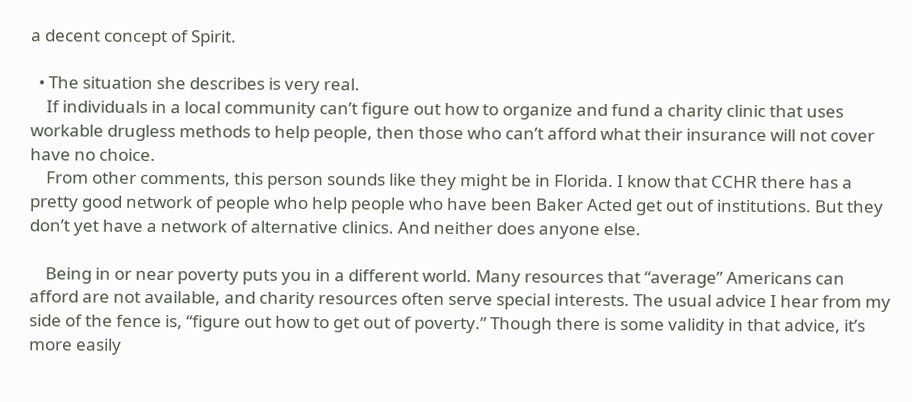a decent concept of Spirit.

  • The situation she describes is very real.
    If individuals in a local community can’t figure out how to organize and fund a charity clinic that uses workable drugless methods to help people, then those who can’t afford what their insurance will not cover have no choice.
    From other comments, this person sounds like they might be in Florida. I know that CCHR there has a pretty good network of people who help people who have been Baker Acted get out of institutions. But they don’t yet have a network of alternative clinics. And neither does anyone else.

    Being in or near poverty puts you in a different world. Many resources that “average” Americans can afford are not available, and charity resources often serve special interests. The usual advice I hear from my side of the fence is, “figure out how to get out of poverty.” Though there is some validity in that advice, it’s more easily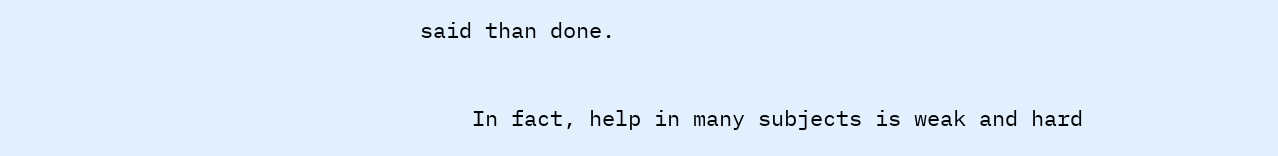said than done.

    In fact, help in many subjects is weak and hard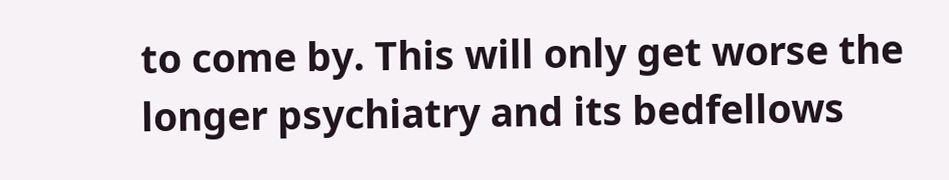to come by. This will only get worse the longer psychiatry and its bedfellows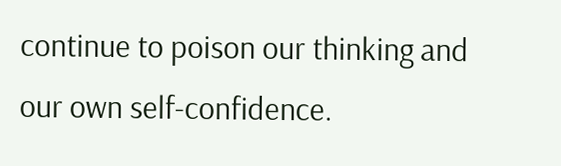continue to poison our thinking and our own self-confidence.